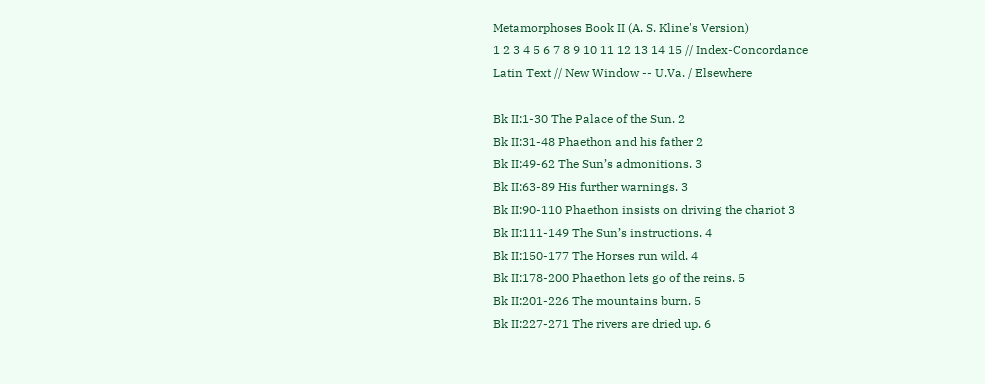Metamorphoses Book II (A. S. Kline's Version)
1 2 3 4 5 6 7 8 9 10 11 12 13 14 15 // Index-Concordance
Latin Text // New Window -- U.Va. / Elsewhere

Bk II:1-30 The Palace of the Sun. 2
Bk II:31-48 Phaethon and his father 2
Bk II:49-62 The Sun’s admonitions. 3
Bk II:63-89 His further warnings. 3
Bk II:90-110 Phaethon insists on driving the chariot 3
Bk II:111-149 The Sun’s instructions. 4
Bk II:150-177 The Horses run wild. 4
Bk II:178-200 Phaethon lets go of the reins. 5
Bk II:201-226 The mountains burn. 5
Bk II:227-271 The rivers are dried up. 6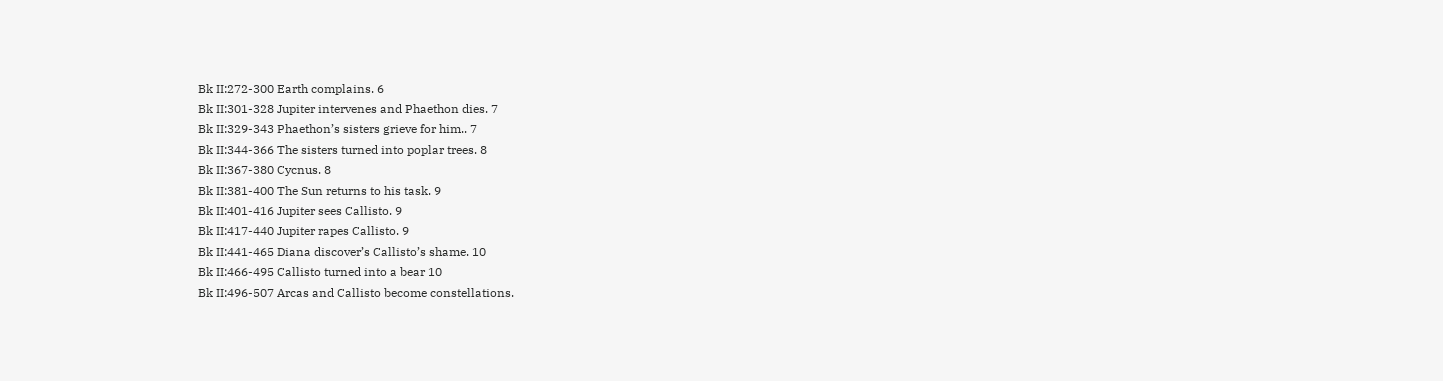Bk II:272-300 Earth complains. 6
Bk II:301-328 Jupiter intervenes and Phaethon dies. 7
Bk II:329-343 Phaethon’s sisters grieve for him.. 7
Bk II:344-366 The sisters turned into poplar trees. 8
Bk II:367-380 Cycnus. 8
Bk II:381-400 The Sun returns to his task. 9
Bk II:401-416 Jupiter sees Callisto. 9
Bk II:417-440 Jupiter rapes Callisto. 9
Bk II:441-465 Diana discover’s Callisto’s shame. 10
Bk II:466-495 Callisto turned into a bear 10
Bk II:496-507 Arcas and Callisto become constellations.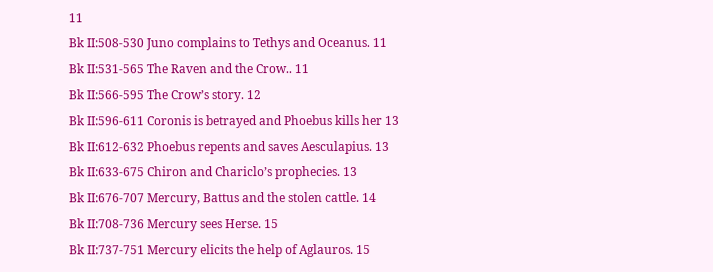11
Bk II:508-530 Juno complains to Tethys and Oceanus. 11
Bk II:531-565 The Raven and the Crow.. 11
Bk II:566-595 The Crow’s story. 12
Bk II:596-611 Coronis is betrayed and Phoebus kills her 13
Bk II:612-632 Phoebus repents and saves Aesculapius. 13
Bk II:633-675 Chiron and Chariclo’s prophecies. 13
Bk II:676-707 Mercury, Battus and the stolen cattle. 14
Bk II:708-736 Mercury sees Herse. 15
Bk II:737-751 Mercury elicits the help of Aglauros. 15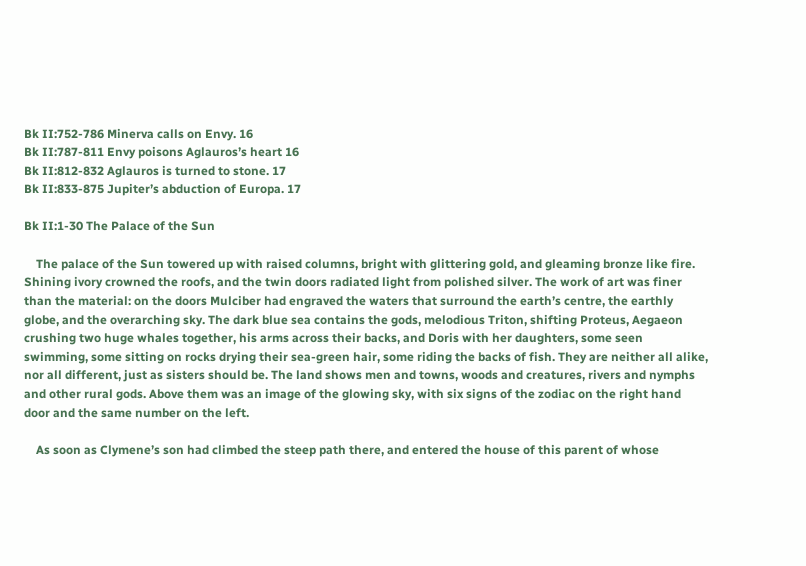Bk II:752-786 Minerva calls on Envy. 16
Bk II:787-811 Envy poisons Aglauros’s heart 16
Bk II:812-832 Aglauros is turned to stone. 17
Bk II:833-875 Jupiter’s abduction of Europa. 17

Bk II:1-30 The Palace of the Sun

    The palace of the Sun towered up with raised columns, bright with glittering gold, and gleaming bronze like fire. Shining ivory crowned the roofs, and the twin doors radiated light from polished silver. The work of art was finer than the material: on the doors Mulciber had engraved the waters that surround the earth’s centre, the earthly globe, and the overarching sky. The dark blue sea contains the gods, melodious Triton, shifting Proteus, Aegaeon crushing two huge whales together, his arms across their backs, and Doris with her daughters, some seen swimming, some sitting on rocks drying their sea-green hair, some riding the backs of fish. They are neither all alike, nor all different, just as sisters should be. The land shows men and towns, woods and creatures, rivers and nymphs and other rural gods. Above them was an image of the glowing sky, with six signs of the zodiac on the right hand door and the same number on the left.

    As soon as Clymene’s son had climbed the steep path there, and entered the house of this parent of whose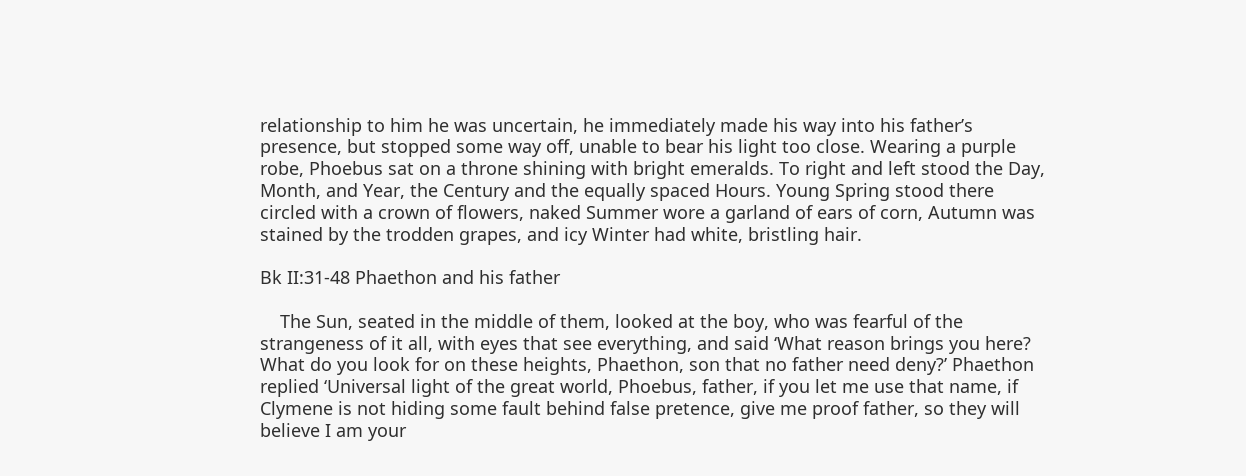relationship to him he was uncertain, he immediately made his way into his father’s presence, but stopped some way off, unable to bear his light too close. Wearing a purple robe, Phoebus sat on a throne shining with bright emeralds. To right and left stood the Day, Month, and Year, the Century and the equally spaced Hours. Young Spring stood there circled with a crown of flowers, naked Summer wore a garland of ears of corn, Autumn was stained by the trodden grapes, and icy Winter had white, bristling hair.

Bk II:31-48 Phaethon and his father

    The Sun, seated in the middle of them, looked at the boy, who was fearful of the strangeness of it all, with eyes that see everything, and said ‘What reason brings you here? What do you look for on these heights, Phaethon, son that no father need deny?’ Phaethon replied ‘Universal light of the great world, Phoebus, father, if you let me use that name, if Clymene is not hiding some fault behind false pretence, give me proof father, so they will believe I am your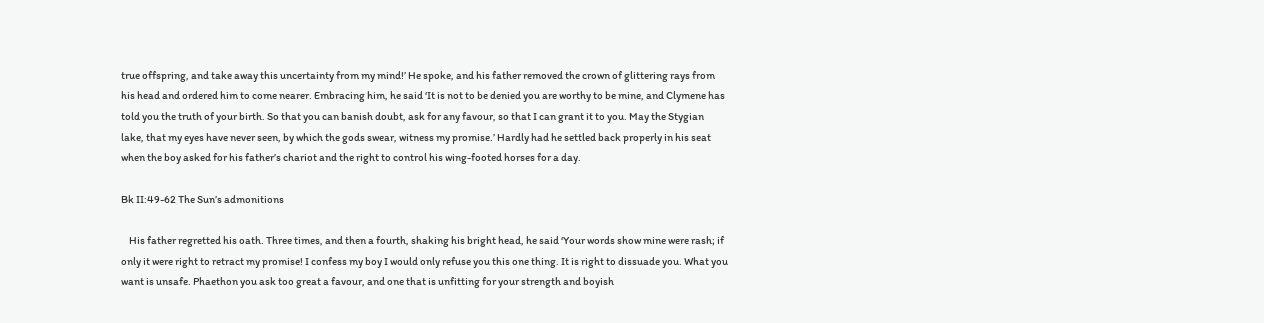true offspring, and take away this uncertainty from my mind!’ He spoke, and his father removed the crown of glittering rays from his head and ordered him to come nearer. Embracing him, he said ‘It is not to be denied you are worthy to be mine, and Clymene has told you the truth of your birth. So that you can banish doubt, ask for any favour, so that I can grant it to you. May the Stygian lake, that my eyes have never seen, by which the gods swear, witness my promise.’ Hardly had he settled back properly in his seat when the boy asked for his father’s chariot and the right to control his wing-footed horses for a day.

Bk II:49-62 The Sun’s admonitions

    His father regretted his oath. Three times, and then a fourth, shaking his bright head, he said ‘Your words show mine were rash; if only it were right to retract my promise! I confess my boy I would only refuse you this one thing. It is right to dissuade you. What you want is unsafe. Phaethon you ask too great a favour, and one that is unfitting for your strength and boyish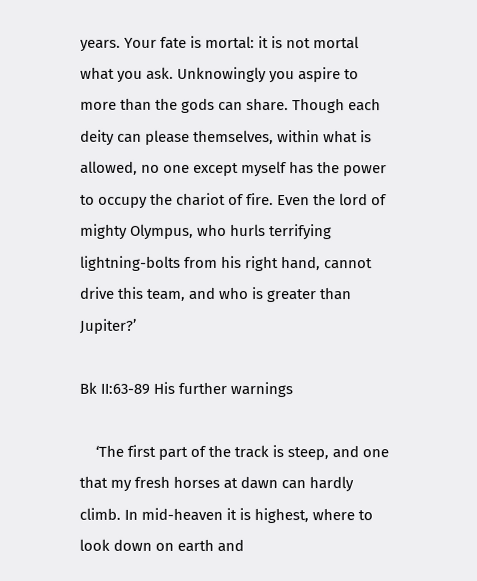years. Your fate is mortal: it is not mortal what you ask. Unknowingly you aspire to more than the gods can share. Though each deity can please themselves, within what is allowed, no one except myself has the power to occupy the chariot of fire. Even the lord of mighty Olympus, who hurls terrifying lightning-bolts from his right hand, cannot drive this team, and who is greater than Jupiter?’

Bk II:63-89 His further warnings

    ‘The first part of the track is steep, and one that my fresh horses at dawn can hardly climb. In mid-heaven it is highest, where to look down on earth and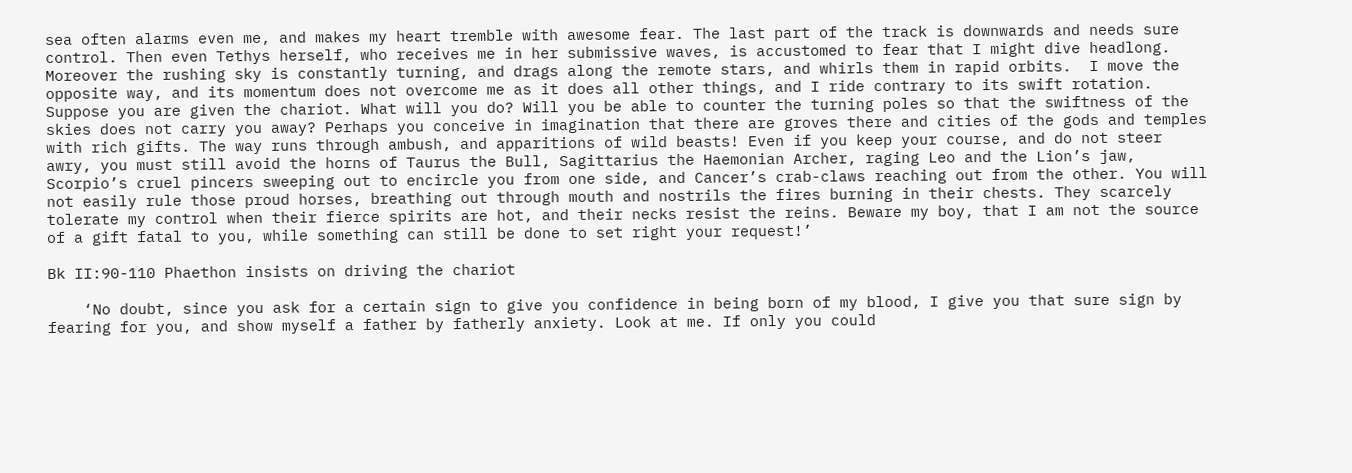sea often alarms even me, and makes my heart tremble with awesome fear. The last part of the track is downwards and needs sure control. Then even Tethys herself, who receives me in her submissive waves, is accustomed to fear that I might dive headlong. Moreover the rushing sky is constantly turning, and drags along the remote stars, and whirls them in rapid orbits.  I move the opposite way, and its momentum does not overcome me as it does all other things, and I ride contrary to its swift rotation. Suppose you are given the chariot. What will you do? Will you be able to counter the turning poles so that the swiftness of the skies does not carry you away? Perhaps you conceive in imagination that there are groves there and cities of the gods and temples with rich gifts. The way runs through ambush, and apparitions of wild beasts! Even if you keep your course, and do not steer awry, you must still avoid the horns of Taurus the Bull, Sagittarius the Haemonian Archer, raging Leo and the Lion’s jaw, Scorpio’s cruel pincers sweeping out to encircle you from one side, and Cancer’s crab-claws reaching out from the other. You will not easily rule those proud horses, breathing out through mouth and nostrils the fires burning in their chests. They scarcely tolerate my control when their fierce spirits are hot, and their necks resist the reins. Beware my boy, that I am not the source of a gift fatal to you, while something can still be done to set right your request!’

Bk II:90-110 Phaethon insists on driving the chariot

    ‘No doubt, since you ask for a certain sign to give you confidence in being born of my blood, I give you that sure sign by fearing for you, and show myself a father by fatherly anxiety. Look at me. If only you could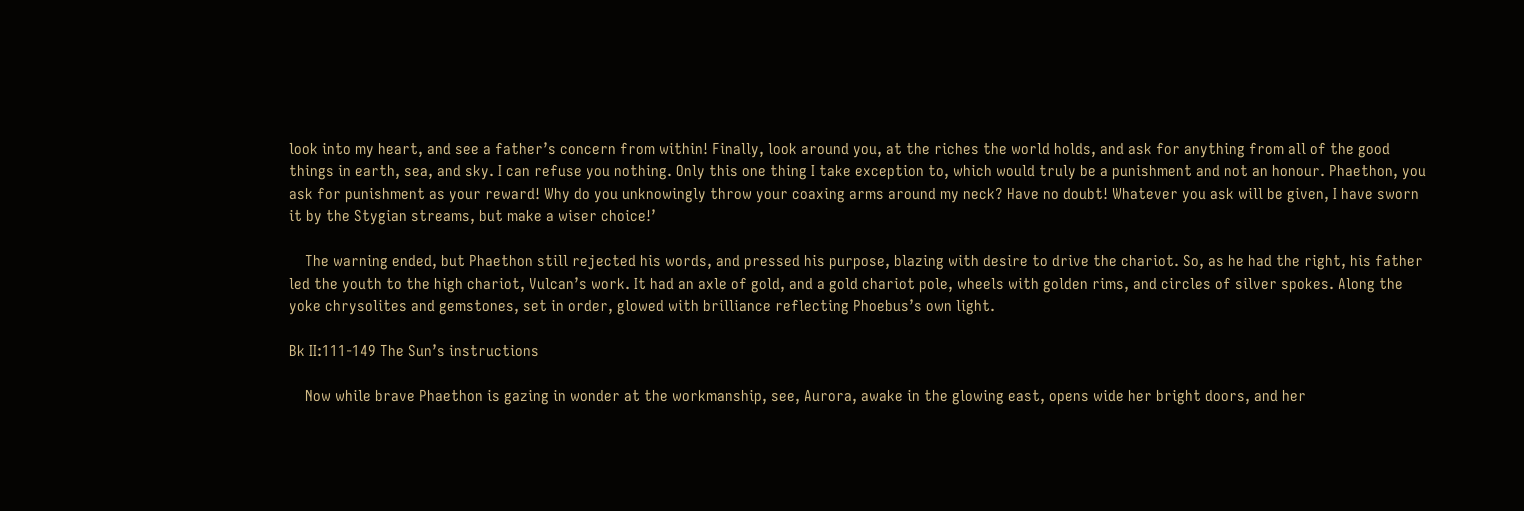look into my heart, and see a father’s concern from within! Finally, look around you, at the riches the world holds, and ask for anything from all of the good things in earth, sea, and sky. I can refuse you nothing. Only this one thing I take exception to, which would truly be a punishment and not an honour. Phaethon, you ask for punishment as your reward! Why do you unknowingly throw your coaxing arms around my neck? Have no doubt! Whatever you ask will be given, I have sworn it by the Stygian streams, but make a wiser choice!’

    The warning ended, but Phaethon still rejected his words, and pressed his purpose, blazing with desire to drive the chariot. So, as he had the right, his father led the youth to the high chariot, Vulcan’s work. It had an axle of gold, and a gold chariot pole, wheels with golden rims, and circles of silver spokes. Along the yoke chrysolites and gemstones, set in order, glowed with brilliance reflecting Phoebus’s own light.

Bk II:111-149 The Sun’s instructions

    Now while brave Phaethon is gazing in wonder at the workmanship, see, Aurora, awake in the glowing east, opens wide her bright doors, and her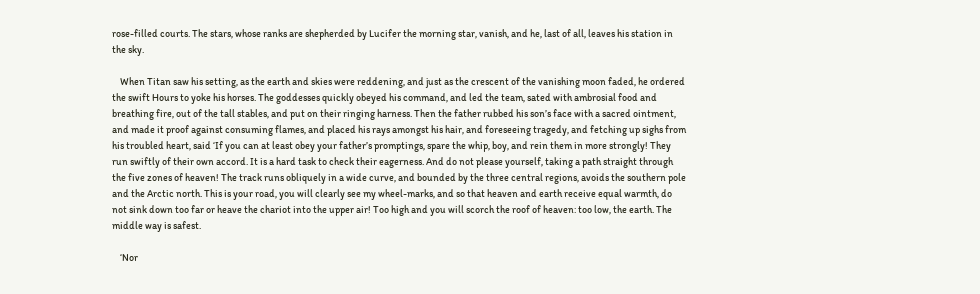rose-filled courts. The stars, whose ranks are shepherded by Lucifer the morning star, vanish, and he, last of all, leaves his station in the sky.

    When Titan saw his setting, as the earth and skies were reddening, and just as the crescent of the vanishing moon faded, he ordered the swift Hours to yoke his horses. The goddesses quickly obeyed his command, and led the team, sated with ambrosial food and breathing fire, out of the tall stables, and put on their ringing harness. Then the father rubbed his son’s face with a sacred ointment, and made it proof against consuming flames, and placed his rays amongst his hair, and foreseeing tragedy, and fetching up sighs from his troubled heart, said ‘If you can at least obey your father’s promptings, spare the whip, boy, and rein them in more strongly! They run swiftly of their own accord. It is a hard task to check their eagerness. And do not please yourself, taking a path straight through the five zones of heaven! The track runs obliquely in a wide curve, and bounded by the three central regions, avoids the southern pole and the Arctic north. This is your road, you will clearly see my wheel-marks, and so that heaven and earth receive equal warmth, do not sink down too far or heave the chariot into the upper air! Too high and you will scorch the roof of heaven: too low, the earth. The middle way is safest.

    ‘Nor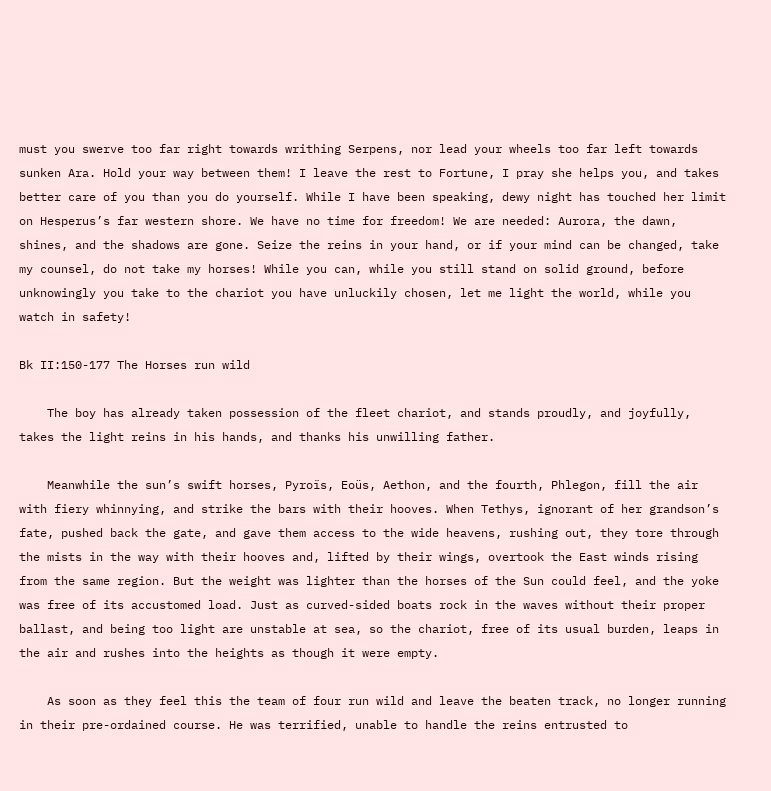must you swerve too far right towards writhing Serpens, nor lead your wheels too far left towards sunken Ara. Hold your way between them! I leave the rest to Fortune, I pray she helps you, and takes better care of you than you do yourself. While I have been speaking, dewy night has touched her limit on Hesperus’s far western shore. We have no time for freedom! We are needed: Aurora, the dawn, shines, and the shadows are gone. Seize the reins in your hand, or if your mind can be changed, take my counsel, do not take my horses! While you can, while you still stand on solid ground, before unknowingly you take to the chariot you have unluckily chosen, let me light the world, while you watch in safety!

Bk II:150-177 The Horses run wild

    The boy has already taken possession of the fleet chariot, and stands proudly, and joyfully, takes the light reins in his hands, and thanks his unwilling father.

    Meanwhile the sun’s swift horses, Pyroïs, Eoüs, Aethon, and the fourth, Phlegon, fill the air with fiery whinnying, and strike the bars with their hooves. When Tethys, ignorant of her grandson’s fate, pushed back the gate, and gave them access to the wide heavens, rushing out, they tore through the mists in the way with their hooves and, lifted by their wings, overtook the East winds rising from the same region. But the weight was lighter than the horses of the Sun could feel, and the yoke was free of its accustomed load. Just as curved-sided boats rock in the waves without their proper ballast, and being too light are unstable at sea, so the chariot, free of its usual burden, leaps in the air and rushes into the heights as though it were empty.

    As soon as they feel this the team of four run wild and leave the beaten track, no longer running in their pre-ordained course. He was terrified, unable to handle the reins entrusted to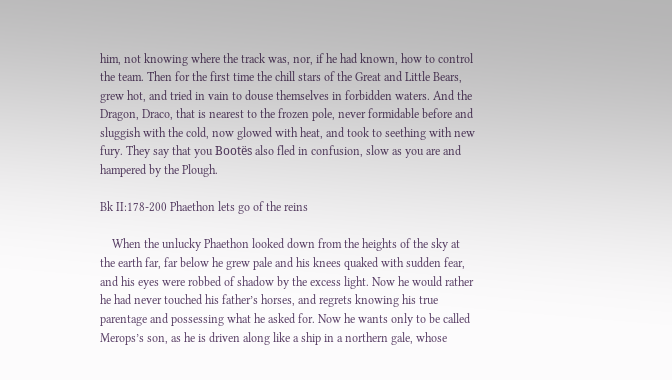him, not knowing where the track was, nor, if he had known, how to control the team. Then for the first time the chill stars of the Great and Little Bears, grew hot, and tried in vain to douse themselves in forbidden waters. And the Dragon, Draco, that is nearest to the frozen pole, never formidable before and sluggish with the cold, now glowed with heat, and took to seething with new fury. They say that you Bootës also fled in confusion, slow as you are and hampered by the Plough.

Bk II:178-200 Phaethon lets go of the reins

    When the unlucky Phaethon looked down from the heights of the sky at the earth far, far below he grew pale and his knees quaked with sudden fear, and his eyes were robbed of shadow by the excess light. Now he would rather he had never touched his father’s horses, and regrets knowing his true parentage and possessing what he asked for. Now he wants only to be called Merops’s son, as he is driven along like a ship in a northern gale, whose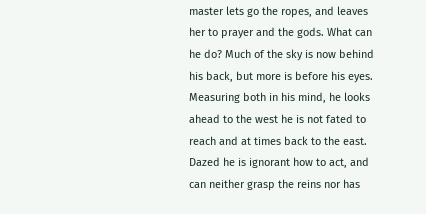master lets go the ropes, and leaves her to prayer and the gods. What can he do? Much of the sky is now behind his back, but more is before his eyes. Measuring both in his mind, he looks ahead to the west he is not fated to reach and at times back to the east. Dazed he is ignorant how to act, and can neither grasp the reins nor has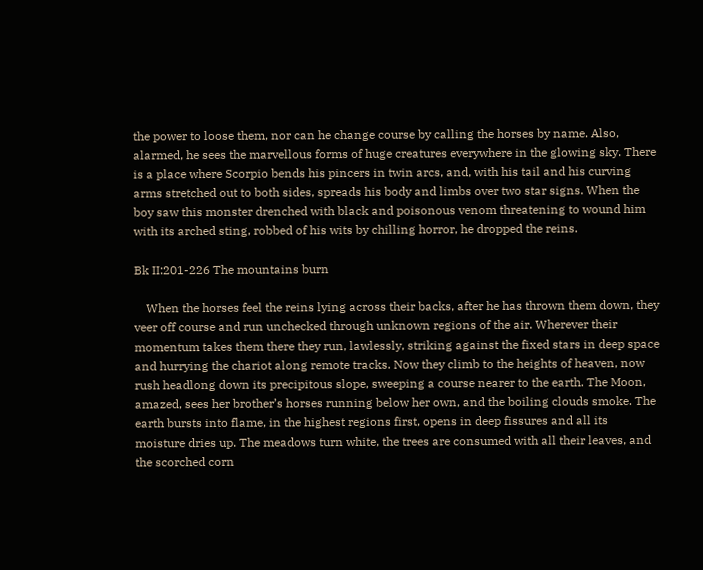the power to loose them, nor can he change course by calling the horses by name. Also, alarmed, he sees the marvellous forms of huge creatures everywhere in the glowing sky. There is a place where Scorpio bends his pincers in twin arcs, and, with his tail and his curving arms stretched out to both sides, spreads his body and limbs over two star signs. When the boy saw this monster drenched with black and poisonous venom threatening to wound him with its arched sting, robbed of his wits by chilling horror, he dropped the reins.

Bk II:201-226 The mountains burn

    When the horses feel the reins lying across their backs, after he has thrown them down, they veer off course and run unchecked through unknown regions of the air. Wherever their momentum takes them there they run, lawlessly, striking against the fixed stars in deep space and hurrying the chariot along remote tracks. Now they climb to the heights of heaven, now rush headlong down its precipitous slope, sweeping a course nearer to the earth. The Moon, amazed, sees her brother’s horses running below her own, and the boiling clouds smoke. The earth bursts into flame, in the highest regions first, opens in deep fissures and all its moisture dries up. The meadows turn white, the trees are consumed with all their leaves, and the scorched corn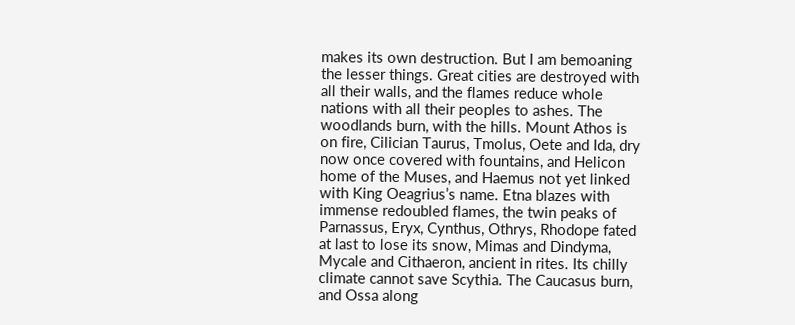makes its own destruction. But I am bemoaning the lesser things. Great cities are destroyed with all their walls, and the flames reduce whole nations with all their peoples to ashes. The woodlands burn, with the hills. Mount Athos is on fire, Cilician Taurus, Tmolus, Oete and Ida, dry now once covered with fountains, and Helicon home of the Muses, and Haemus not yet linked with King Oeagrius’s name. Etna blazes with immense redoubled flames, the twin peaks of Parnassus, Eryx, Cynthus, Othrys, Rhodope fated at last to lose its snow, Mimas and Dindyma, Mycale and Cithaeron, ancient in rites. Its chilly climate cannot save Scythia. The Caucasus burn, and Ossa along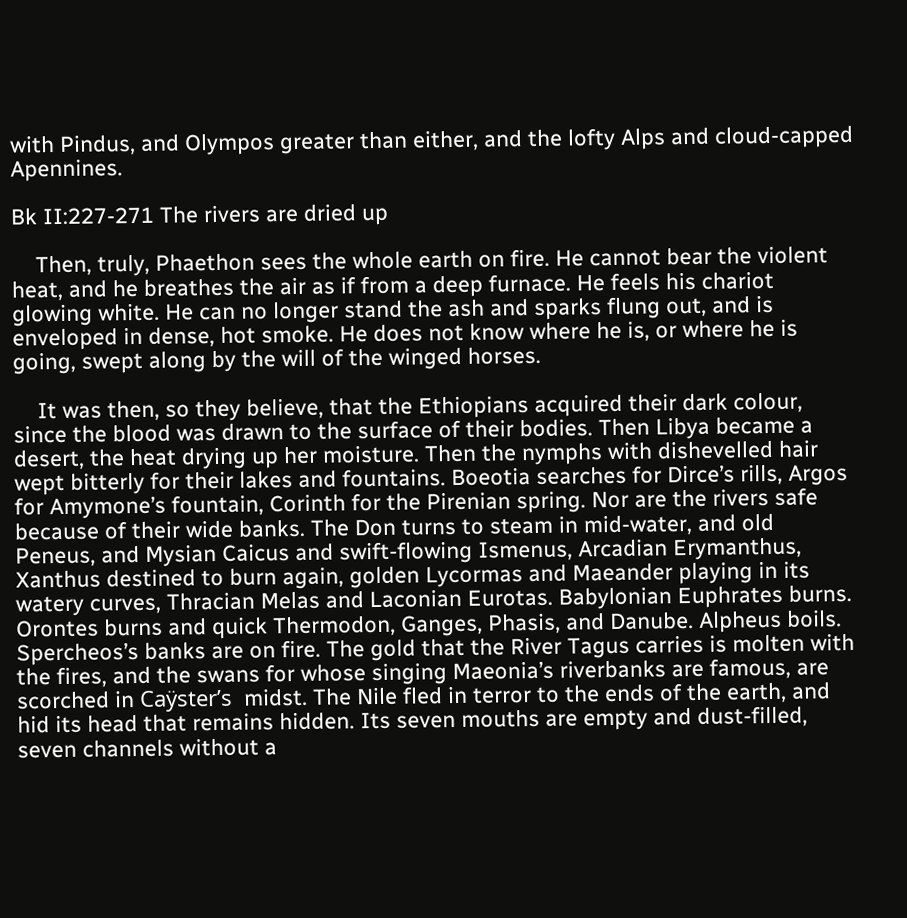with Pindus, and Olympos greater than either, and the lofty Alps and cloud-capped Apennines.

Bk II:227-271 The rivers are dried up

    Then, truly, Phaethon sees the whole earth on fire. He cannot bear the violent heat, and he breathes the air as if from a deep furnace. He feels his chariot glowing white. He can no longer stand the ash and sparks flung out, and is enveloped in dense, hot smoke. He does not know where he is, or where he is going, swept along by the will of the winged horses.

    It was then, so they believe, that the Ethiopians acquired their dark colour, since the blood was drawn to the surface of their bodies. Then Libya became a desert, the heat drying up her moisture. Then the nymphs with dishevelled hair wept bitterly for their lakes and fountains. Boeotia searches for Dirce’s rills, Argos for Amymone’s fountain, Corinth for the Pirenian spring. Nor are the rivers safe because of their wide banks. The Don turns to steam in mid-water, and old Peneus, and Mysian Caicus and swift-flowing Ismenus, Arcadian Erymanthus, Xanthus destined to burn again, golden Lycormas and Maeander playing in its watery curves, Thracian Melas and Laconian Eurotas. Babylonian Euphrates burns. Orontes burns and quick Thermodon, Ganges, Phasis, and Danube. Alpheus boils. Spercheos’s banks are on fire. The gold that the River Tagus carries is molten with the fires, and the swans for whose singing Maeonia’s riverbanks are famous, are scorched in Caÿster’s  midst. The Nile fled in terror to the ends of the earth, and hid its head that remains hidden. Its seven mouths are empty and dust-filled, seven channels without a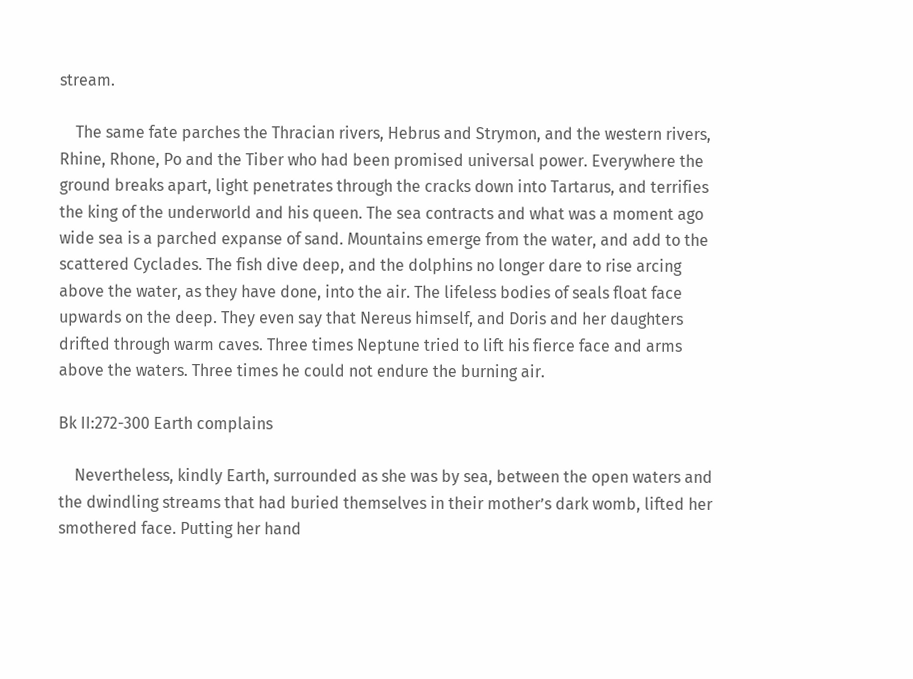stream.

    The same fate parches the Thracian rivers, Hebrus and Strymon, and the western rivers, Rhine, Rhone, Po and the Tiber who had been promised universal power. Everywhere the ground breaks apart, light penetrates through the cracks down into Tartarus, and terrifies the king of the underworld and his queen. The sea contracts and what was a moment ago wide sea is a parched expanse of sand. Mountains emerge from the water, and add to the scattered Cyclades. The fish dive deep, and the dolphins no longer dare to rise arcing above the water, as they have done, into the air. The lifeless bodies of seals float face upwards on the deep. They even say that Nereus himself, and Doris and her daughters drifted through warm caves. Three times Neptune tried to lift his fierce face and arms above the waters. Three times he could not endure the burning air.

Bk II:272-300 Earth complains

    Nevertheless, kindly Earth, surrounded as she was by sea, between the open waters and the dwindling streams that had buried themselves in their mother’s dark womb, lifted her smothered face. Putting her hand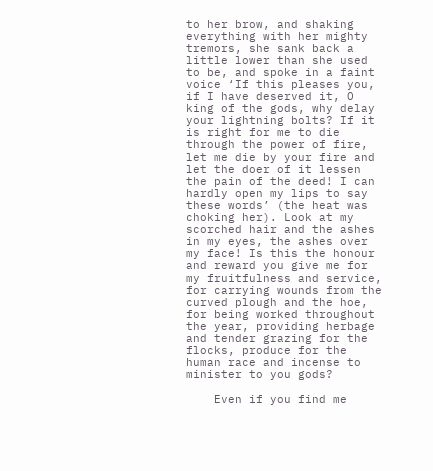to her brow, and shaking everything with her mighty tremors, she sank back a little lower than she used to be, and spoke in a faint voice ‘If this pleases you, if I have deserved it, O king of the gods, why delay your lightning bolts? If it is right for me to die through the power of fire, let me die by your fire and let the doer of it lessen the pain of the deed! I can hardly open my lips to say these words’ (the heat was choking her). Look at my scorched hair and the ashes in my eyes, the ashes over my face! Is this the honour and reward you give me for my fruitfulness and service, for carrying wounds from the curved plough and the hoe, for being worked throughout the year, providing herbage and tender grazing for the flocks, produce for the human race and incense to minister to you gods?

    Even if you find me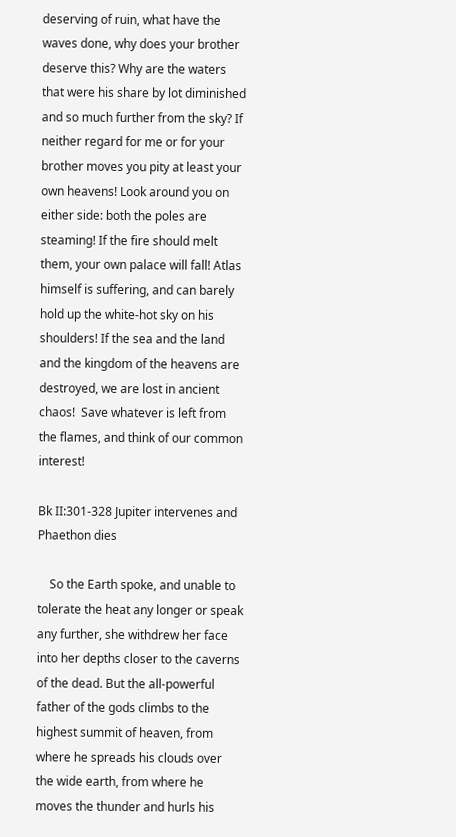deserving of ruin, what have the waves done, why does your brother deserve this? Why are the waters that were his share by lot diminished and so much further from the sky? If neither regard for me or for your brother moves you pity at least your own heavens! Look around you on either side: both the poles are steaming! If the fire should melt them, your own palace will fall! Atlas himself is suffering, and can barely hold up the white-hot sky on his shoulders! If the sea and the land and the kingdom of the heavens are destroyed, we are lost in ancient chaos!  Save whatever is left from the flames, and think of our common interest!

Bk II:301-328 Jupiter intervenes and Phaethon dies

    So the Earth spoke, and unable to tolerate the heat any longer or speak any further, she withdrew her face into her depths closer to the caverns of the dead. But the all-powerful father of the gods climbs to the highest summit of heaven, from where he spreads his clouds over the wide earth, from where he moves the thunder and hurls his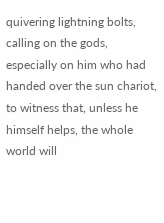quivering lightning bolts, calling on the gods, especially on him who had handed over the sun chariot, to witness that, unless he himself helps, the whole world will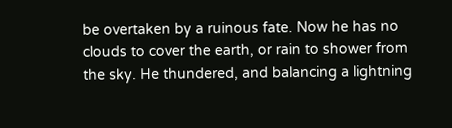be overtaken by a ruinous fate. Now he has no clouds to cover the earth, or rain to shower from the sky. He thundered, and balancing a lightning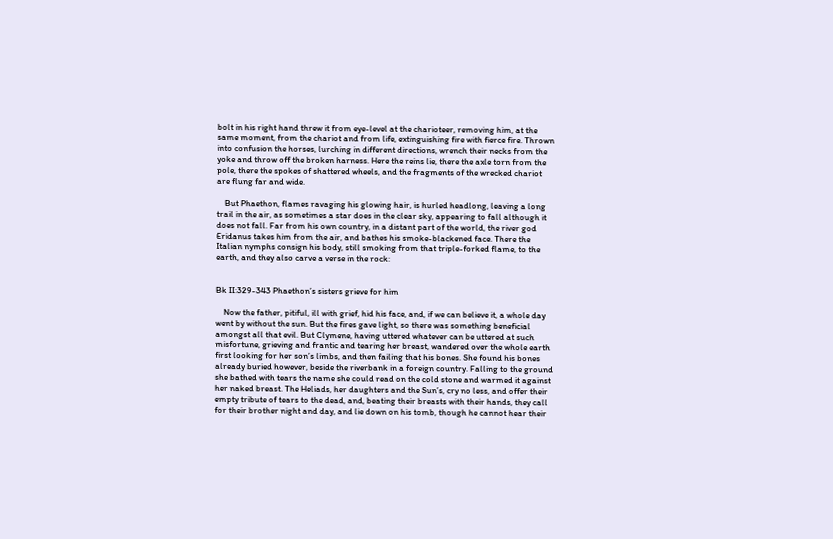bolt in his right hand threw it from eye-level at the charioteer, removing him, at the same moment, from the chariot and from life, extinguishing fire with fierce fire. Thrown into confusion the horses, lurching in different directions, wrench their necks from the yoke and throw off the broken harness. Here the reins lie, there the axle torn from the pole, there the spokes of shattered wheels, and the fragments of the wrecked chariot are flung far and wide.

    But Phaethon, flames ravaging his glowing hair, is hurled headlong, leaving a long trail in the air, as sometimes a star does in the clear sky, appearing to fall although it does not fall. Far from his own country, in a distant part of the world, the river god Eridanus takes him from the air, and bathes his smoke-blackened face. There the Italian nymphs consign his body, still smoking from that triple-forked flame, to the earth, and they also carve a verse in the rock:


Bk II:329-343 Phaethon’s sisters grieve for him

    Now the father, pitiful, ill with grief, hid his face, and, if we can believe it, a whole day went by without the sun. But the fires gave light, so there was something beneficial amongst all that evil. But Clymene, having uttered whatever can be uttered at such misfortune, grieving and frantic and tearing her breast, wandered over the whole earth first looking for her son’s limbs, and then failing that his bones. She found his bones already buried however, beside the riverbank in a foreign country. Falling to the ground she bathed with tears the name she could read on the cold stone and warmed it against her naked breast. The Heliads, her daughters and the Sun’s, cry no less, and offer their empty tribute of tears to the dead, and, beating their breasts with their hands, they call for their brother night and day, and lie down on his tomb, though he cannot hear their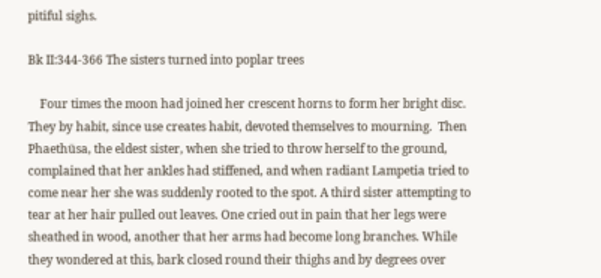pitiful sighs.

Bk II:344-366 The sisters turned into poplar trees

    Four times the moon had joined her crescent horns to form her bright disc. They by habit, since use creates habit, devoted themselves to mourning.  Then Phaethüsa, the eldest sister, when she tried to throw herself to the ground, complained that her ankles had stiffened, and when radiant Lampetia tried to come near her she was suddenly rooted to the spot. A third sister attempting to tear at her hair pulled out leaves. One cried out in pain that her legs were sheathed in wood, another that her arms had become long branches. While they wondered at this, bark closed round their thighs and by degrees over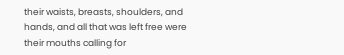their waists, breasts, shoulders, and hands, and all that was left free were their mouths calling for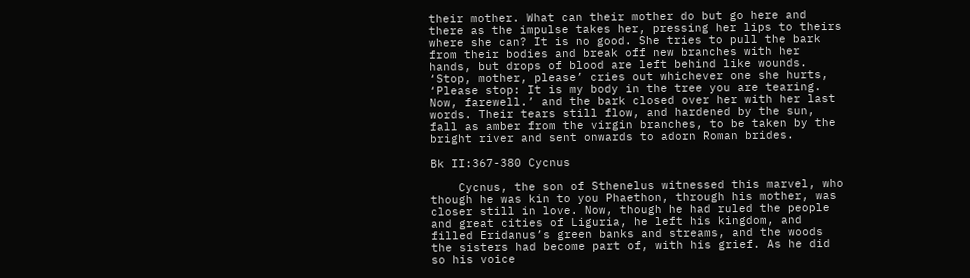their mother. What can their mother do but go here and there as the impulse takes her, pressing her lips to theirs where she can? It is no good. She tries to pull the bark from their bodies and break off new branches with her hands, but drops of blood are left behind like wounds. ‘Stop, mother, please’ cries out whichever one she hurts, ‘Please stop: It is my body in the tree you are tearing. Now, farewell.’ and the bark closed over her with her last words. Their tears still flow, and hardened by the sun, fall as amber from the virgin branches, to be taken by the bright river and sent onwards to adorn Roman brides.

Bk II:367-380 Cycnus

    Cycnus, the son of Sthenelus witnessed this marvel, who though he was kin to you Phaethon, through his mother, was closer still in love. Now, though he had ruled the people and great cities of Liguria, he left his kingdom, and filled Eridanus’s green banks and streams, and the woods the sisters had become part of, with his grief. As he did so his voice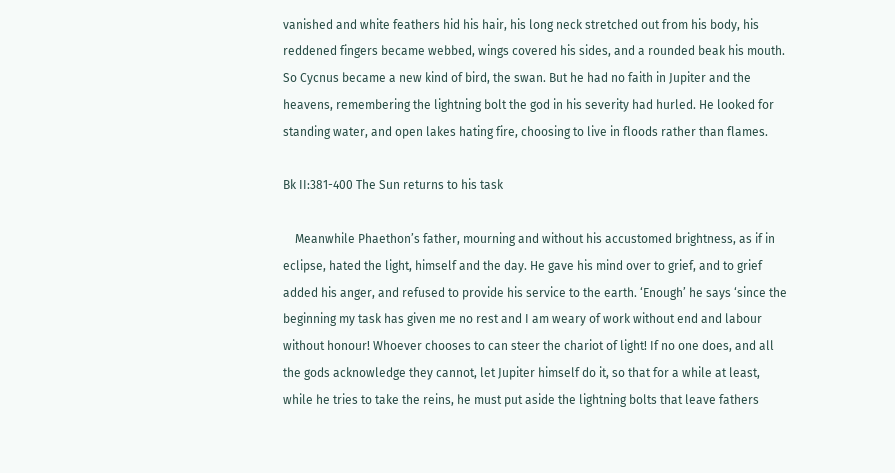vanished and white feathers hid his hair, his long neck stretched out from his body, his reddened fingers became webbed, wings covered his sides, and a rounded beak his mouth. So Cycnus became a new kind of bird, the swan. But he had no faith in Jupiter and the heavens, remembering the lightning bolt the god in his severity had hurled. He looked for standing water, and open lakes hating fire, choosing to live in floods rather than flames.

Bk II:381-400 The Sun returns to his task

    Meanwhile Phaethon’s father, mourning and without his accustomed brightness, as if in eclipse, hated the light, himself and the day. He gave his mind over to grief, and to grief added his anger, and refused to provide his service to the earth. ‘Enough’ he says ‘since the beginning my task has given me no rest and I am weary of work without end and labour without honour! Whoever chooses to can steer the chariot of light! If no one does, and all the gods acknowledge they cannot, let Jupiter himself do it, so that for a while at least, while he tries to take the reins, he must put aside the lightning bolts that leave fathers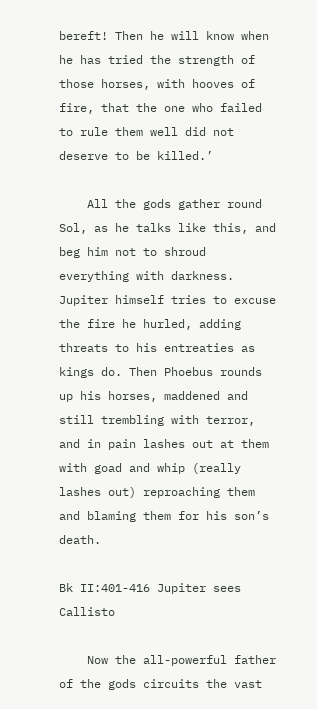bereft! Then he will know when he has tried the strength of those horses, with hooves of fire, that the one who failed to rule them well did not deserve to be killed.’

    All the gods gather round Sol, as he talks like this, and beg him not to shroud everything with darkness. Jupiter himself tries to excuse the fire he hurled, adding threats to his entreaties as kings do. Then Phoebus rounds up his horses, maddened and still trembling with terror, and in pain lashes out at them with goad and whip (really lashes out) reproaching them and blaming them for his son’s death.

Bk II:401-416 Jupiter sees Callisto

    Now the all-powerful father of the gods circuits the vast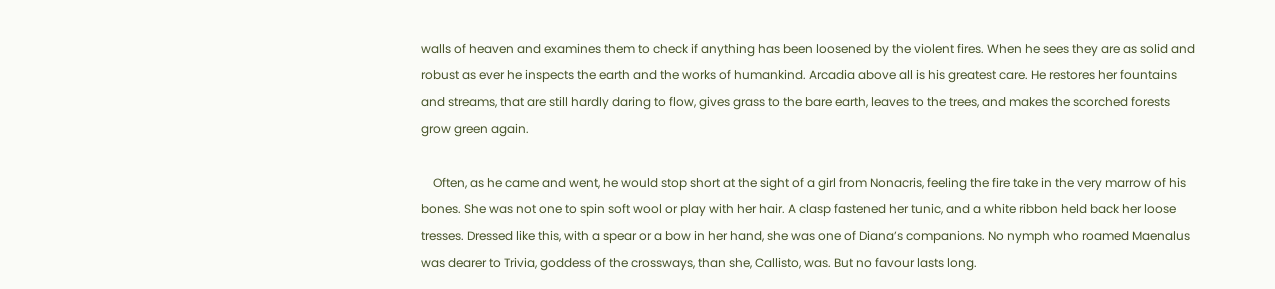walls of heaven and examines them to check if anything has been loosened by the violent fires. When he sees they are as solid and robust as ever he inspects the earth and the works of humankind. Arcadia above all is his greatest care. He restores her fountains and streams, that are still hardly daring to flow, gives grass to the bare earth, leaves to the trees, and makes the scorched forests grow green again.

    Often, as he came and went, he would stop short at the sight of a girl from Nonacris, feeling the fire take in the very marrow of his bones. She was not one to spin soft wool or play with her hair. A clasp fastened her tunic, and a white ribbon held back her loose tresses. Dressed like this, with a spear or a bow in her hand, she was one of Diana’s companions. No nymph who roamed Maenalus was dearer to Trivia, goddess of the crossways, than she, Callisto, was. But no favour lasts long.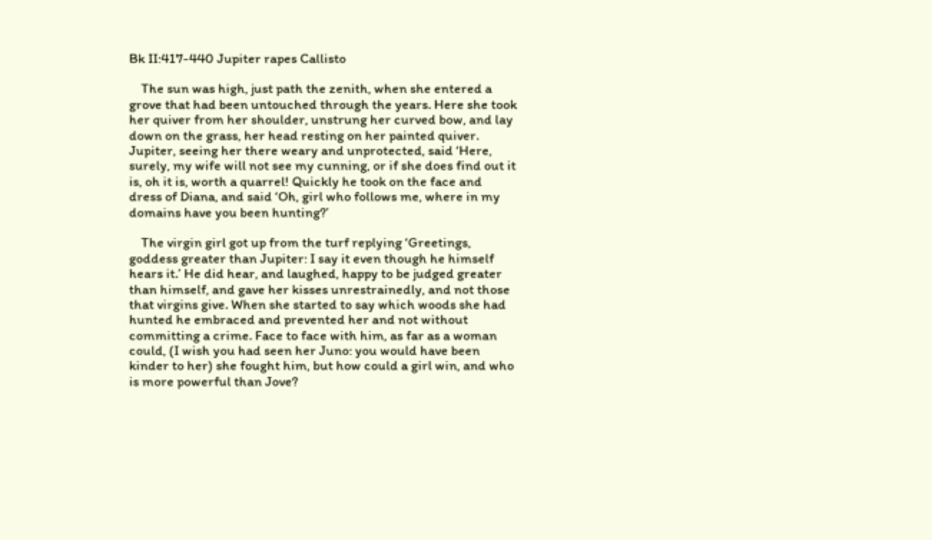Bk II:417-440 Jupiter rapes Callisto

    The sun was high, just path the zenith, when she entered a grove that had been untouched through the years. Here she took her quiver from her shoulder, unstrung her curved bow, and lay down on the grass, her head resting on her painted quiver. Jupiter, seeing her there weary and unprotected, said ‘Here, surely, my wife will not see my cunning, or if she does find out it is, oh it is, worth a quarrel! Quickly he took on the face and dress of Diana, and said ‘Oh, girl who follows me, where in my domains have you been hunting?’

    The virgin girl got up from the turf replying ‘Greetings, goddess greater than Jupiter: I say it even though he himself hears it.’ He did hear, and laughed, happy to be judged greater than himself, and gave her kisses unrestrainedly, and not those that virgins give. When she started to say which woods she had hunted he embraced and prevented her and not without committing a crime. Face to face with him, as far as a woman could, (I wish you had seen her Juno: you would have been kinder to her) she fought him, but how could a girl win, and who is more powerful than Jove?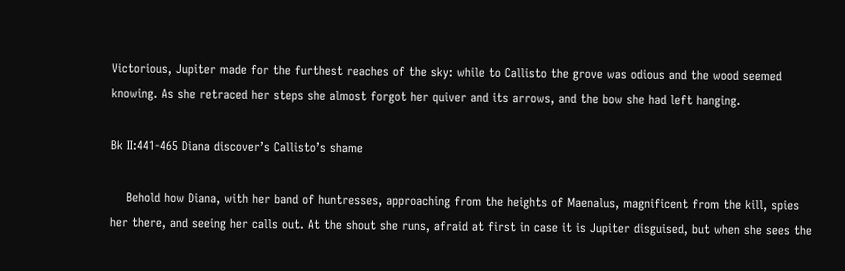Victorious, Jupiter made for the furthest reaches of the sky: while to Callisto the grove was odious and the wood seemed knowing. As she retraced her steps she almost forgot her quiver and its arrows, and the bow she had left hanging.

Bk II:441-465 Diana discover’s Callisto’s shame

    Behold how Diana, with her band of huntresses, approaching from the heights of Maenalus, magnificent from the kill, spies her there, and seeing her calls out. At the shout she runs, afraid at first in case it is Jupiter disguised, but when she sees the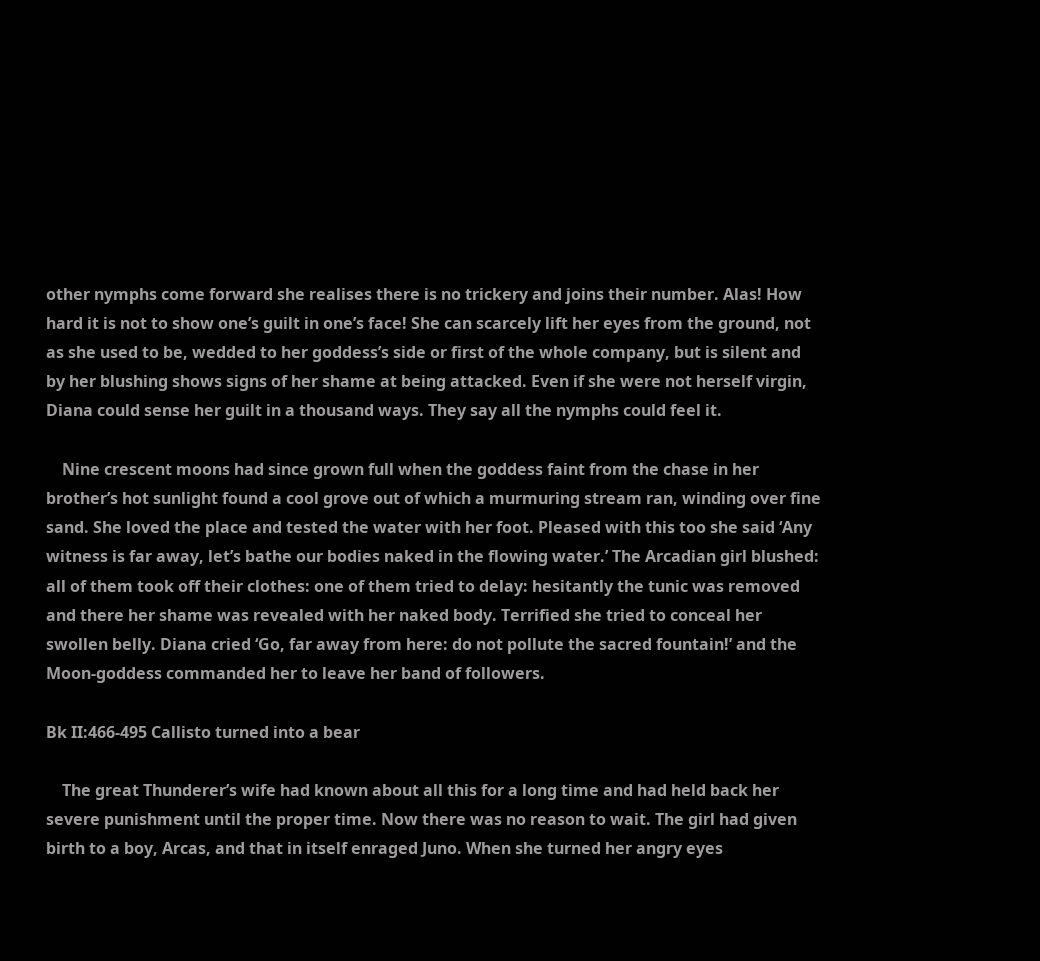other nymphs come forward she realises there is no trickery and joins their number. Alas! How hard it is not to show one’s guilt in one’s face! She can scarcely lift her eyes from the ground, not as she used to be, wedded to her goddess’s side or first of the whole company, but is silent and by her blushing shows signs of her shame at being attacked. Even if she were not herself virgin, Diana could sense her guilt in a thousand ways. They say all the nymphs could feel it.

    Nine crescent moons had since grown full when the goddess faint from the chase in her brother’s hot sunlight found a cool grove out of which a murmuring stream ran, winding over fine sand. She loved the place and tested the water with her foot. Pleased with this too she said ‘Any witness is far away, let’s bathe our bodies naked in the flowing water.’ The Arcadian girl blushed: all of them took off their clothes: one of them tried to delay: hesitantly the tunic was removed and there her shame was revealed with her naked body. Terrified she tried to conceal her swollen belly. Diana cried ‘Go, far away from here: do not pollute the sacred fountain!’ and the Moon-goddess commanded her to leave her band of followers.

Bk II:466-495 Callisto turned into a bear

    The great Thunderer’s wife had known about all this for a long time and had held back her severe punishment until the proper time. Now there was no reason to wait. The girl had given birth to a boy, Arcas, and that in itself enraged Juno. When she turned her angry eyes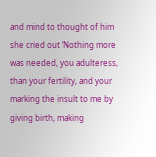and mind to thought of him she cried out ‘Nothing more was needed, you adulteress, than your fertility, and your marking the insult to me by giving birth, making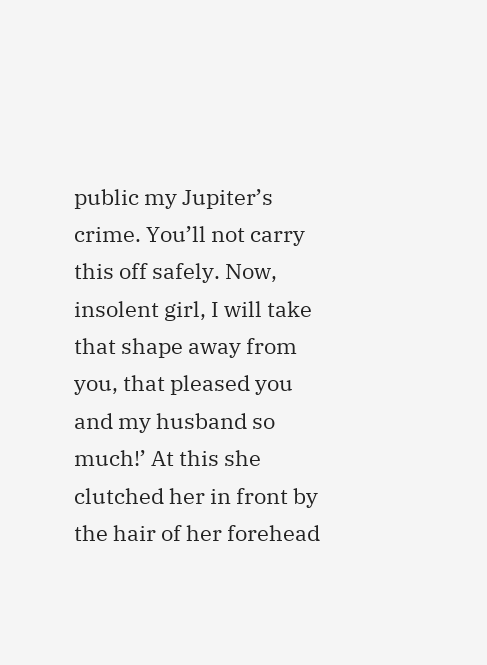public my Jupiter’s crime. You’ll not carry this off safely. Now, insolent girl, I will take that shape away from you, that pleased you and my husband so much!’ At this she clutched her in front by the hair of her forehead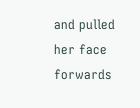and pulled her face forwards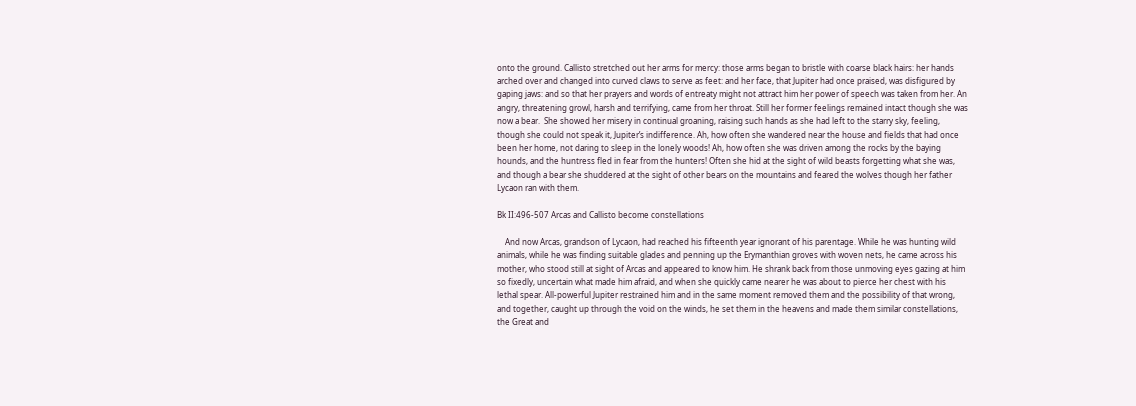onto the ground. Callisto stretched out her arms for mercy: those arms began to bristle with coarse black hairs: her hands arched over and changed into curved claws to serve as feet: and her face, that Jupiter had once praised, was disfigured by gaping jaws: and so that her prayers and words of entreaty might not attract him her power of speech was taken from her. An angry, threatening growl, harsh and terrifying, came from her throat. Still her former feelings remained intact though she was now a bear.  She showed her misery in continual groaning, raising such hands as she had left to the starry sky, feeling, though she could not speak it, Jupiter’s indifference. Ah, how often she wandered near the house and fields that had once been her home, not daring to sleep in the lonely woods! Ah, how often she was driven among the rocks by the baying hounds, and the huntress fled in fear from the hunters! Often she hid at the sight of wild beasts forgetting what she was, and though a bear she shuddered at the sight of other bears on the mountains and feared the wolves though her father Lycaon ran with them.

Bk II:496-507 Arcas and Callisto become constellations

    And now Arcas, grandson of Lycaon, had reached his fifteenth year ignorant of his parentage. While he was hunting wild animals, while he was finding suitable glades and penning up the Erymanthian groves with woven nets, he came across his mother, who stood still at sight of Arcas and appeared to know him. He shrank back from those unmoving eyes gazing at him so fixedly, uncertain what made him afraid, and when she quickly came nearer he was about to pierce her chest with his lethal spear. All-powerful Jupiter restrained him and in the same moment removed them and the possibility of that wrong, and together, caught up through the void on the winds, he set them in the heavens and made them similar constellations, the Great and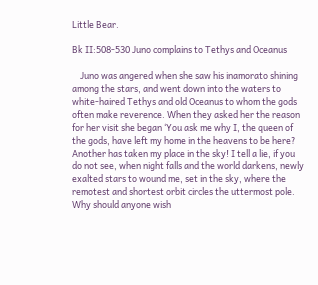Little Bear.

Bk II:508-530 Juno complains to Tethys and Oceanus

    Juno was angered when she saw his inamorato shining among the stars, and went down into the waters to white-haired Tethys and old Oceanus to whom the gods often make reverence. When they asked her the reason for her visit she began ‘You ask me why I, the queen of the gods, have left my home in the heavens to be here? Another has taken my place in the sky! I tell a lie, if you do not see, when night falls and the world darkens, newly exalted stars to wound me, set in the sky, where the remotest and shortest orbit circles the uttermost pole. Why should anyone wish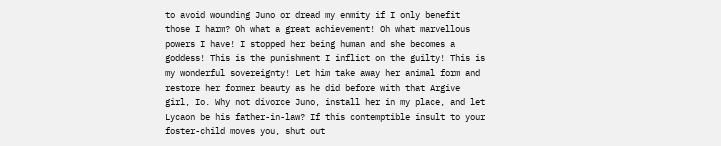to avoid wounding Juno or dread my enmity if I only benefit those I harm? Oh what a great achievement! Oh what marvellous powers I have! I stopped her being human and she becomes a goddess! This is the punishment I inflict on the guilty! This is my wonderful sovereignty! Let him take away her animal form and restore her former beauty as he did before with that Argive girl, Io. Why not divorce Juno, install her in my place, and let Lycaon be his father-in-law? If this contemptible insult to your foster-child moves you, shut out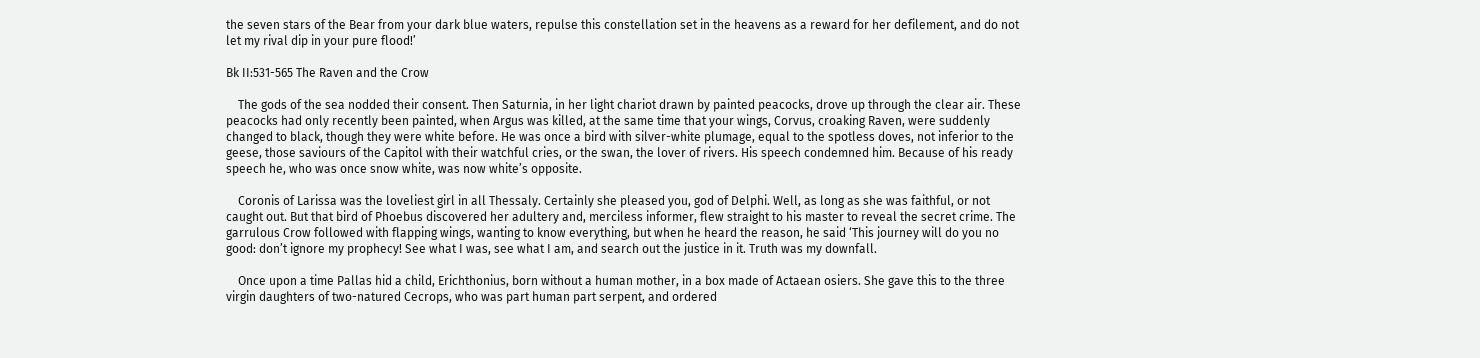the seven stars of the Bear from your dark blue waters, repulse this constellation set in the heavens as a reward for her defilement, and do not let my rival dip in your pure flood!’

Bk II:531-565 The Raven and the Crow

    The gods of the sea nodded their consent. Then Saturnia, in her light chariot drawn by painted peacocks, drove up through the clear air. These peacocks had only recently been painted, when Argus was killed, at the same time that your wings, Corvus, croaking Raven, were suddenly changed to black, though they were white before. He was once a bird with silver-white plumage, equal to the spotless doves, not inferior to the geese, those saviours of the Capitol with their watchful cries, or the swan, the lover of rivers. His speech condemned him. Because of his ready speech he, who was once snow white, was now white’s opposite.

    Coronis of Larissa was the loveliest girl in all Thessaly. Certainly she pleased you, god of Delphi. Well, as long as she was faithful, or not caught out. But that bird of Phoebus discovered her adultery and, merciless informer, flew straight to his master to reveal the secret crime. The garrulous Crow followed with flapping wings, wanting to know everything, but when he heard the reason, he said ‘This journey will do you no good: don’t ignore my prophecy! See what I was, see what I am, and search out the justice in it. Truth was my downfall.

    Once upon a time Pallas hid a child, Erichthonius, born without a human mother, in a box made of Actaean osiers. She gave this to the three virgin daughters of two-natured Cecrops, who was part human part serpent, and ordered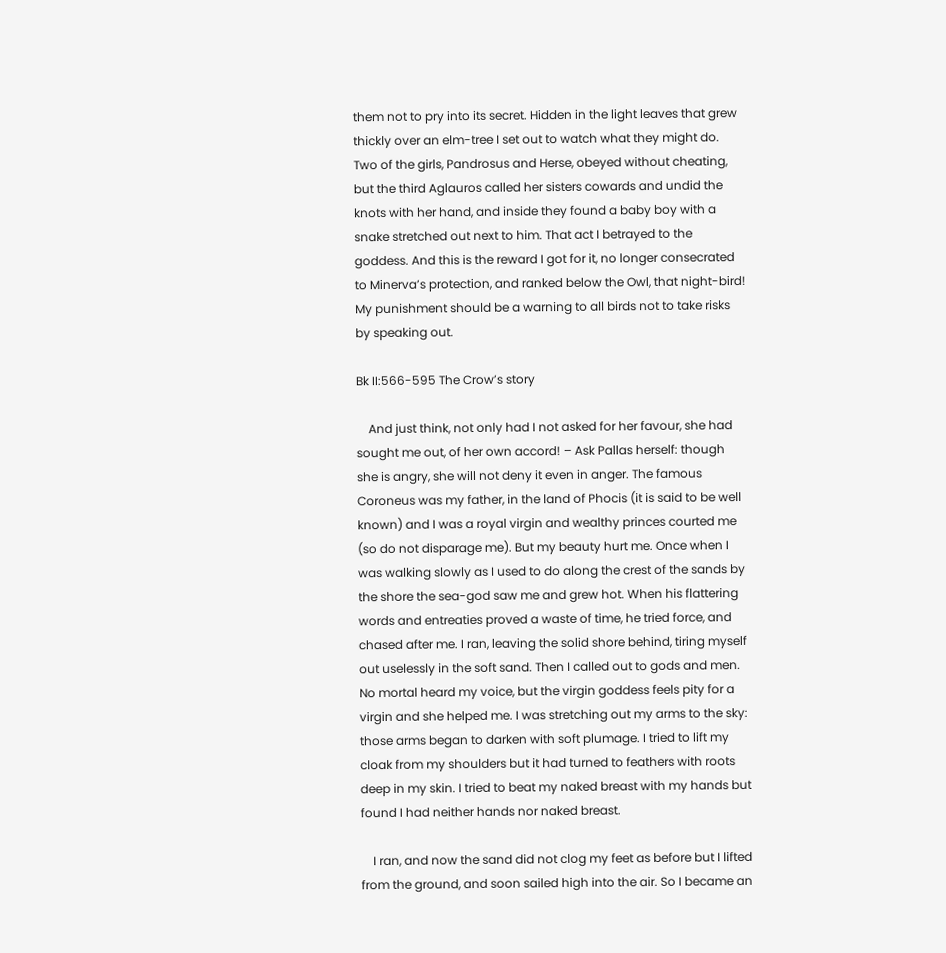them not to pry into its secret. Hidden in the light leaves that grew thickly over an elm-tree I set out to watch what they might do. Two of the girls, Pandrosus and Herse, obeyed without cheating, but the third Aglauros called her sisters cowards and undid the knots with her hand, and inside they found a baby boy with a snake stretched out next to him. That act I betrayed to the goddess. And this is the reward I got for it, no longer consecrated to Minerva’s protection, and ranked below the Owl, that night-bird! My punishment should be a warning to all birds not to take risks by speaking out.

Bk II:566-595 The Crow’s story

    And just think, not only had I not asked for her favour, she had sought me out, of her own accord! – Ask Pallas herself: though she is angry, she will not deny it even in anger. The famous Coroneus was my father, in the land of Phocis (it is said to be well known) and I was a royal virgin and wealthy princes courted me (so do not disparage me). But my beauty hurt me. Once when I was walking slowly as I used to do along the crest of the sands by the shore the sea-god saw me and grew hot. When his flattering words and entreaties proved a waste of time, he tried force, and chased after me. I ran, leaving the solid shore behind, tiring myself out uselessly in the soft sand. Then I called out to gods and men. No mortal heard my voice, but the virgin goddess feels pity for a virgin and she helped me. I was stretching out my arms to the sky: those arms began to darken with soft plumage. I tried to lift my cloak from my shoulders but it had turned to feathers with roots deep in my skin. I tried to beat my naked breast with my hands but found I had neither hands nor naked breast.

    I ran, and now the sand did not clog my feet as before but I lifted from the ground, and soon sailed high into the air. So I became an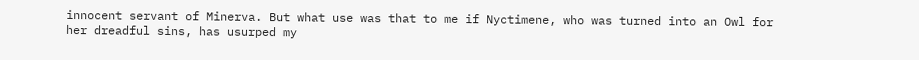innocent servant of Minerva. But what use was that to me if Nyctimene, who was turned into an Owl for her dreadful sins, has usurped my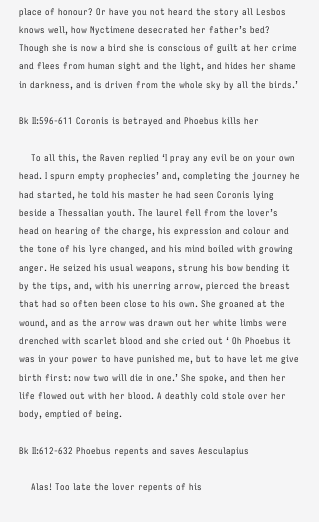place of honour? Or have you not heard the story all Lesbos knows well, how Nyctimene desecrated her father’s bed? Though she is now a bird she is conscious of guilt at her crime and flees from human sight and the light, and hides her shame in darkness, and is driven from the whole sky by all the birds.’

Bk II:596-611 Coronis is betrayed and Phoebus kills her

    To all this, the Raven replied ‘I pray any evil be on your own head. I spurn empty prophecies’ and, completing the journey he had started, he told his master he had seen Coronis lying beside a Thessalian youth. The laurel fell from the lover’s head on hearing of the charge, his expression and colour and the tone of his lyre changed, and his mind boiled with growing anger. He seized his usual weapons, strung his bow bending it by the tips, and, with his unerring arrow, pierced the breast that had so often been close to his own. She groaned at the wound, and as the arrow was drawn out her white limbs were drenched with scarlet blood and she cried out ‘ Oh Phoebus it was in your power to have punished me, but to have let me give birth first: now two will die in one.’ She spoke, and then her life flowed out with her blood. A deathly cold stole over her body, emptied of being.

Bk II:612-632 Phoebus repents and saves Aesculapius

    Alas! Too late the lover repents of his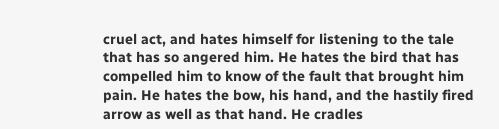cruel act, and hates himself for listening to the tale that has so angered him. He hates the bird that has compelled him to know of the fault that brought him pain. He hates the bow, his hand, and the hastily fired arrow as well as that hand. He cradles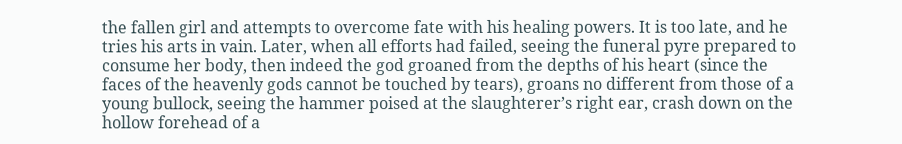the fallen girl and attempts to overcome fate with his healing powers. It is too late, and he tries his arts in vain. Later, when all efforts had failed, seeing the funeral pyre prepared to consume her body, then indeed the god groaned from the depths of his heart (since the faces of the heavenly gods cannot be touched by tears), groans no different from those of a young bullock, seeing the hammer poised at the slaughterer’s right ear, crash down on the hollow forehead of a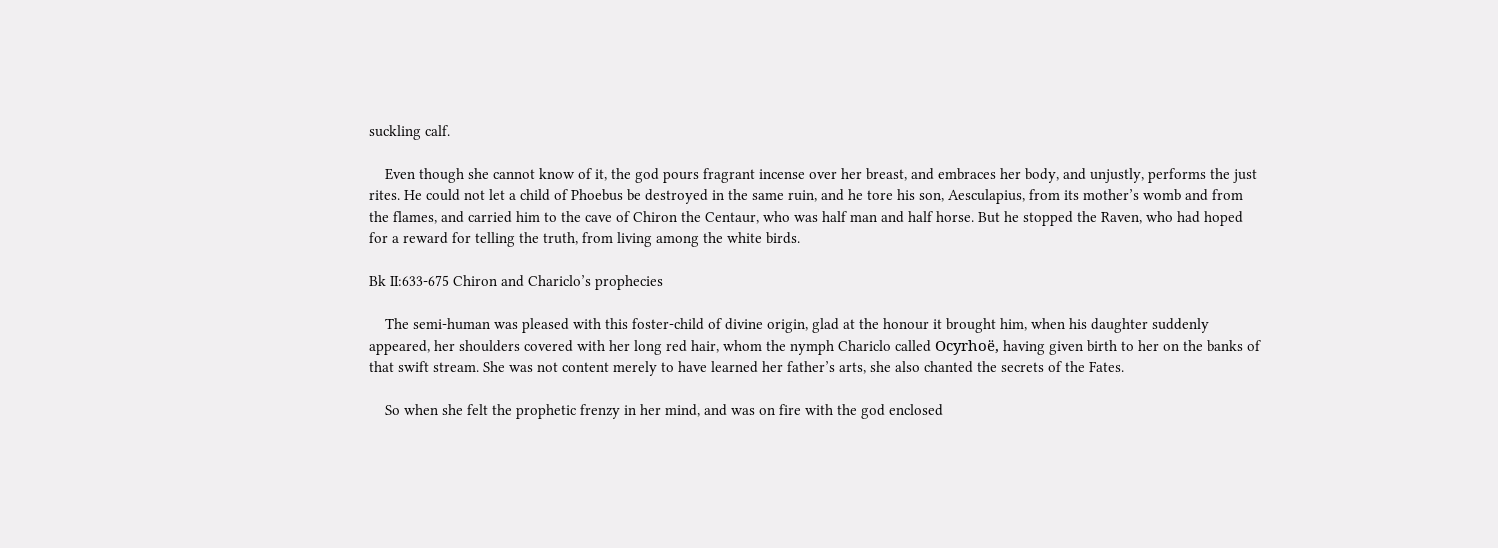suckling calf.

    Even though she cannot know of it, the god pours fragrant incense over her breast, and embraces her body, and unjustly, performs the just rites. He could not let a child of Phoebus be destroyed in the same ruin, and he tore his son, Aesculapius, from its mother’s womb and from the flames, and carried him to the cave of Chiron the Centaur, who was half man and half horse. But he stopped the Raven, who had hoped for a reward for telling the truth, from living among the white birds.

Bk II:633-675 Chiron and Chariclo’s prophecies

    The semi-human was pleased with this foster-child of divine origin, glad at the honour it brought him, when his daughter suddenly appeared, her shoulders covered with her long red hair, whom the nymph Chariclo called Ocyrhoë, having given birth to her on the banks of that swift stream. She was not content merely to have learned her father’s arts, she also chanted the secrets of the Fates.

    So when she felt the prophetic frenzy in her mind, and was on fire with the god enclosed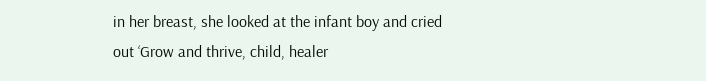in her breast, she looked at the infant boy and cried out ‘Grow and thrive, child, healer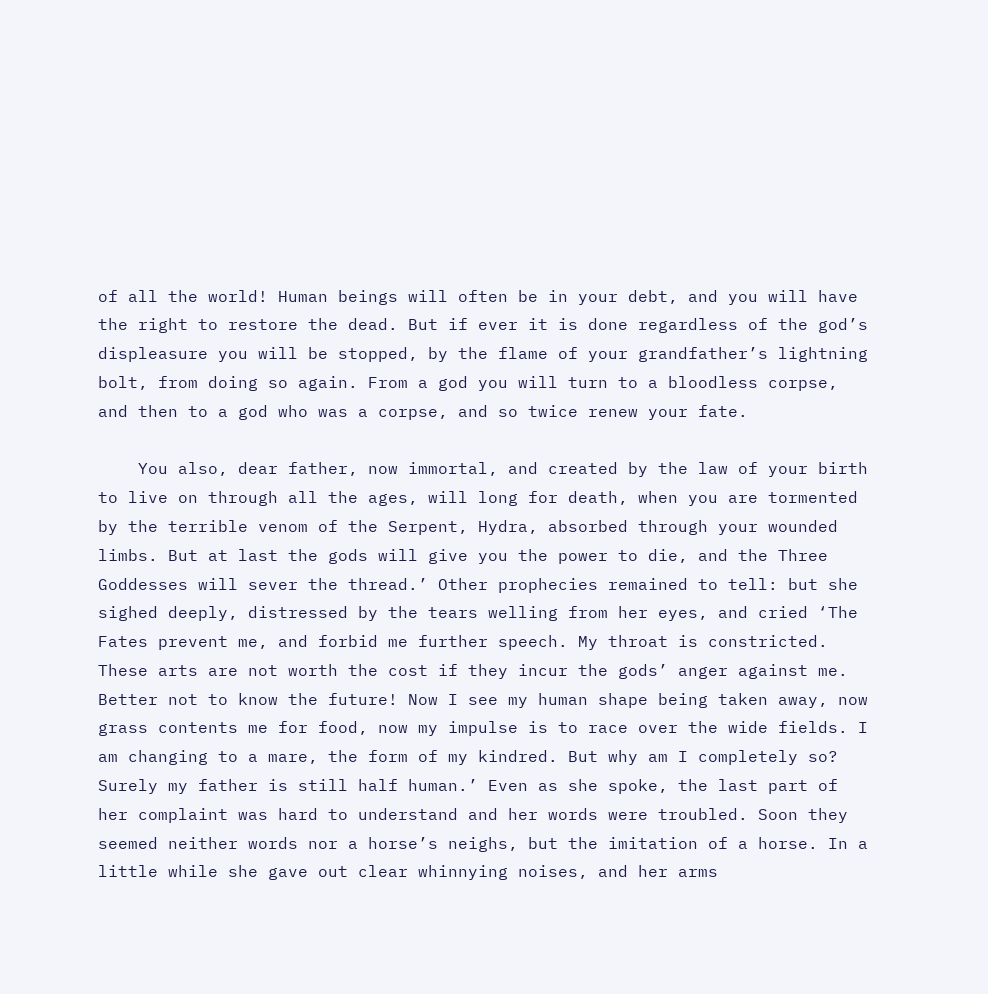of all the world! Human beings will often be in your debt, and you will have the right to restore the dead. But if ever it is done regardless of the god’s displeasure you will be stopped, by the flame of your grandfather’s lightning bolt, from doing so again. From a god you will turn to a bloodless corpse, and then to a god who was a corpse, and so twice renew your fate.

    You also, dear father, now immortal, and created by the law of your birth to live on through all the ages, will long for death, when you are tormented by the terrible venom of the Serpent, Hydra, absorbed through your wounded limbs. But at last the gods will give you the power to die, and the Three Goddesses will sever the thread.’ Other prophecies remained to tell: but she sighed deeply, distressed by the tears welling from her eyes, and cried ‘The Fates prevent me, and forbid me further speech. My throat is constricted. These arts are not worth the cost if they incur the gods’ anger against me. Better not to know the future! Now I see my human shape being taken away, now grass contents me for food, now my impulse is to race over the wide fields. I am changing to a mare, the form of my kindred. But why am I completely so? Surely my father is still half human.’ Even as she spoke, the last part of her complaint was hard to understand and her words were troubled. Soon they seemed neither words nor a horse’s neighs, but the imitation of a horse. In a little while she gave out clear whinnying noises, and her arms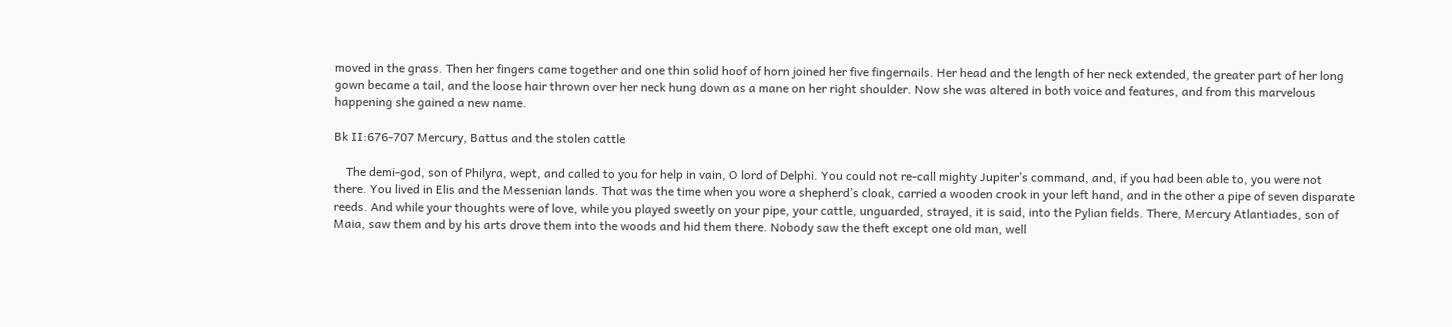moved in the grass. Then her fingers came together and one thin solid hoof of horn joined her five fingernails. Her head and the length of her neck extended, the greater part of her long gown became a tail, and the loose hair thrown over her neck hung down as a mane on her right shoulder. Now she was altered in both voice and features, and from this marvelous happening she gained a new name.

Bk II:676-707 Mercury, Battus and the stolen cattle

    The demi-god, son of Philyra, wept, and called to you for help in vain, O lord of Delphi. You could not re-call mighty Jupiter’s command, and, if you had been able to, you were not there. You lived in Elis and the Messenian lands. That was the time when you wore a shepherd’s cloak, carried a wooden crook in your left hand, and in the other a pipe of seven disparate reeds. And while your thoughts were of love, while you played sweetly on your pipe, your cattle, unguarded, strayed, it is said, into the Pylian fields. There, Mercury Atlantiades, son of Maia, saw them and by his arts drove them into the woods and hid them there. Nobody saw the theft except one old man, well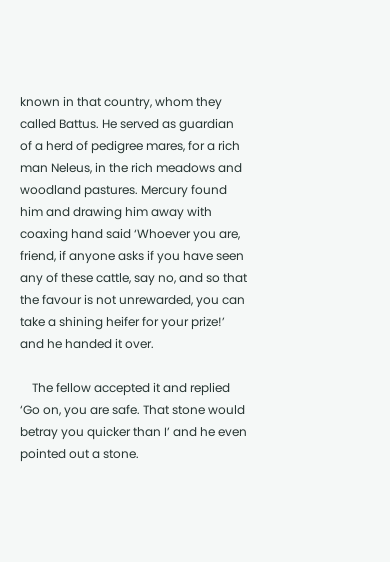known in that country, whom they called Battus. He served as guardian of a herd of pedigree mares, for a rich man Neleus, in the rich meadows and woodland pastures. Mercury found him and drawing him away with coaxing hand said ‘Whoever you are, friend, if anyone asks if you have seen any of these cattle, say no, and so that the favour is not unrewarded, you can take a shining heifer for your prize!’ and he handed it over.

    The fellow accepted it and replied ‘Go on, you are safe. That stone would betray you quicker than I’ and he even pointed out a stone.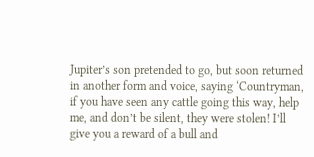Jupiter’s son pretended to go, but soon returned in another form and voice, saying ‘Countryman, if you have seen any cattle going this way, help me, and don’t be silent, they were stolen! I’ll give you a reward of a bull and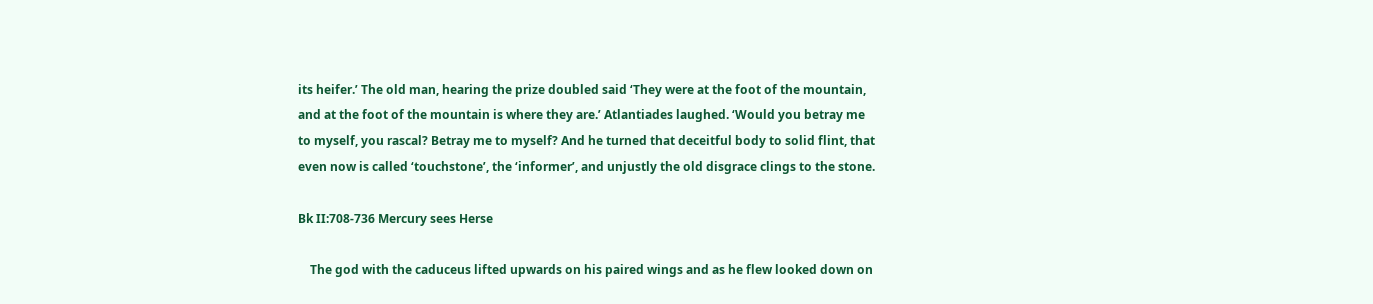its heifer.’ The old man, hearing the prize doubled said ‘They were at the foot of the mountain, and at the foot of the mountain is where they are.’ Atlantiades laughed. ‘Would you betray me to myself, you rascal? Betray me to myself? And he turned that deceitful body to solid flint, that even now is called ‘touchstone’, the ‘informer’, and unjustly the old disgrace clings to the stone.

Bk II:708-736 Mercury sees Herse

    The god with the caduceus lifted upwards on his paired wings and as he flew looked down on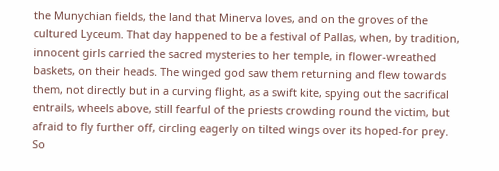the Munychian fields, the land that Minerva loves, and on the groves of the cultured Lyceum. That day happened to be a festival of Pallas, when, by tradition, innocent girls carried the sacred mysteries to her temple, in flower-wreathed baskets, on their heads. The winged god saw them returning and flew towards them, not directly but in a curving flight, as a swift kite, spying out the sacrifical entrails, wheels above, still fearful of the priests crowding round the victim, but afraid to fly further off, circling eagerly on tilted wings over its hoped-for prey. So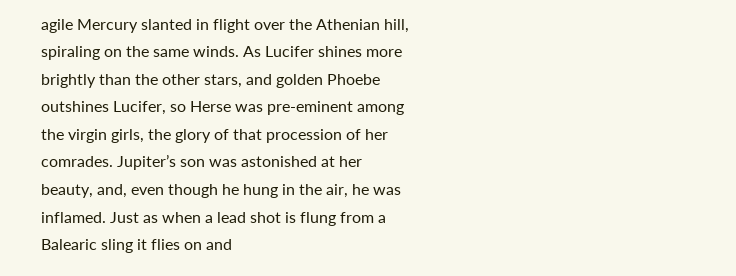agile Mercury slanted in flight over the Athenian hill, spiraling on the same winds. As Lucifer shines more brightly than the other stars, and golden Phoebe outshines Lucifer, so Herse was pre-eminent among the virgin girls, the glory of that procession of her comrades. Jupiter’s son was astonished at her beauty, and, even though he hung in the air, he was inflamed. Just as when a lead shot is flung from a Balearic sling it flies on and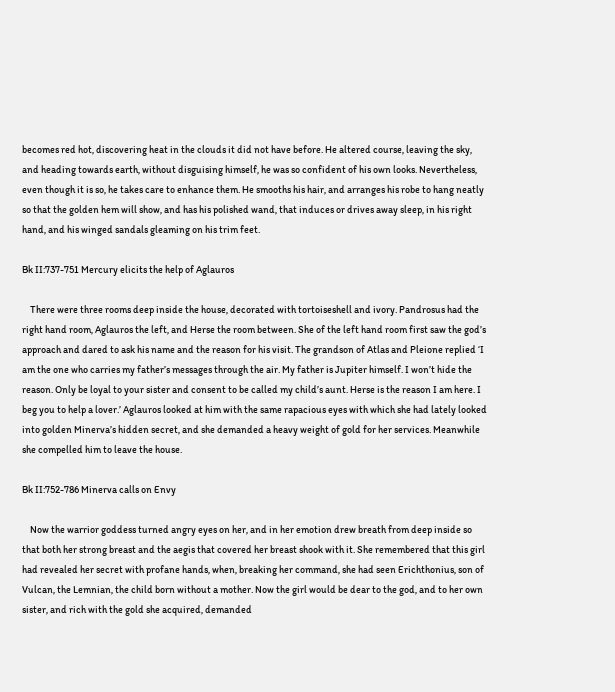becomes red hot, discovering heat in the clouds it did not have before. He altered course, leaving the sky, and heading towards earth, without disguising himself, he was so confident of his own looks. Nevertheless, even though it is so, he takes care to enhance them. He smooths his hair, and arranges his robe to hang neatly so that the golden hem will show, and has his polished wand, that induces or drives away sleep, in his right hand, and his winged sandals gleaming on his trim feet.

Bk II:737-751 Mercury elicits the help of Aglauros

    There were three rooms deep inside the house, decorated with tortoiseshell and ivory. Pandrosus had the right hand room, Aglauros the left, and Herse the room between. She of the left hand room first saw the god’s approach and dared to ask his name and the reason for his visit. The grandson of Atlas and Pleione replied ‘I am the one who carries my father’s messages through the air. My father is Jupiter himself. I won’t hide the reason. Only be loyal to your sister and consent to be called my child’s aunt. Herse is the reason I am here. I beg you to help a lover.’ Aglauros looked at him with the same rapacious eyes with which she had lately looked into golden Minerva’s hidden secret, and she demanded a heavy weight of gold for her services. Meanwhile she compelled him to leave the house.

Bk II:752-786 Minerva calls on Envy

    Now the warrior goddess turned angry eyes on her, and in her emotion drew breath from deep inside so that both her strong breast and the aegis that covered her breast shook with it. She remembered that this girl had revealed her secret with profane hands, when, breaking her command, she had seen Erichthonius, son of Vulcan, the Lemnian, the child born without a mother. Now the girl would be dear to the god, and to her own sister, and rich with the gold she acquired, demanded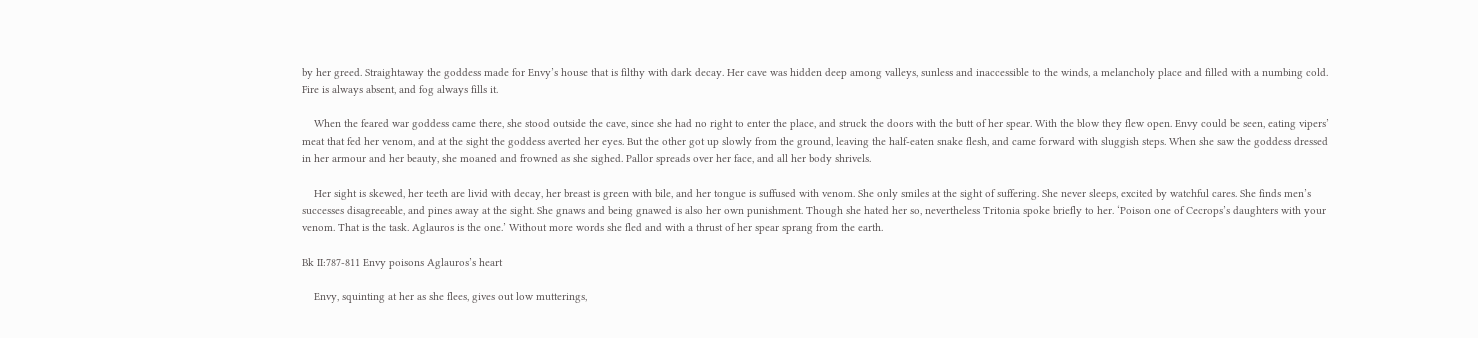by her greed. Straightaway the goddess made for Envy’s house that is filthy with dark decay. Her cave was hidden deep among valleys, sunless and inaccessible to the winds, a melancholy place and filled with a numbing cold. Fire is always absent, and fog always fills it.

    When the feared war goddess came there, she stood outside the cave, since she had no right to enter the place, and struck the doors with the butt of her spear. With the blow they flew open. Envy could be seen, eating vipers’ meat that fed her venom, and at the sight the goddess averted her eyes. But the other got up slowly from the ground, leaving the half-eaten snake flesh, and came forward with sluggish steps. When she saw the goddess dressed in her armour and her beauty, she moaned and frowned as she sighed. Pallor spreads over her face, and all her body shrivels.

    Her sight is skewed, her teeth are livid with decay, her breast is green with bile, and her tongue is suffused with venom. She only smiles at the sight of suffering. She never sleeps, excited by watchful cares. She finds men’s successes disagreeable, and pines away at the sight. She gnaws and being gnawed is also her own punishment. Though she hated her so, nevertheless Tritonia spoke briefly to her. ‘Poison one of Cecrops’s daughters with your venom. That is the task. Aglauros is the one.’ Without more words she fled and with a thrust of her spear sprang from the earth.

Bk II:787-811 Envy poisons Aglauros’s heart

    Envy, squinting at her as she flees, gives out low mutterings,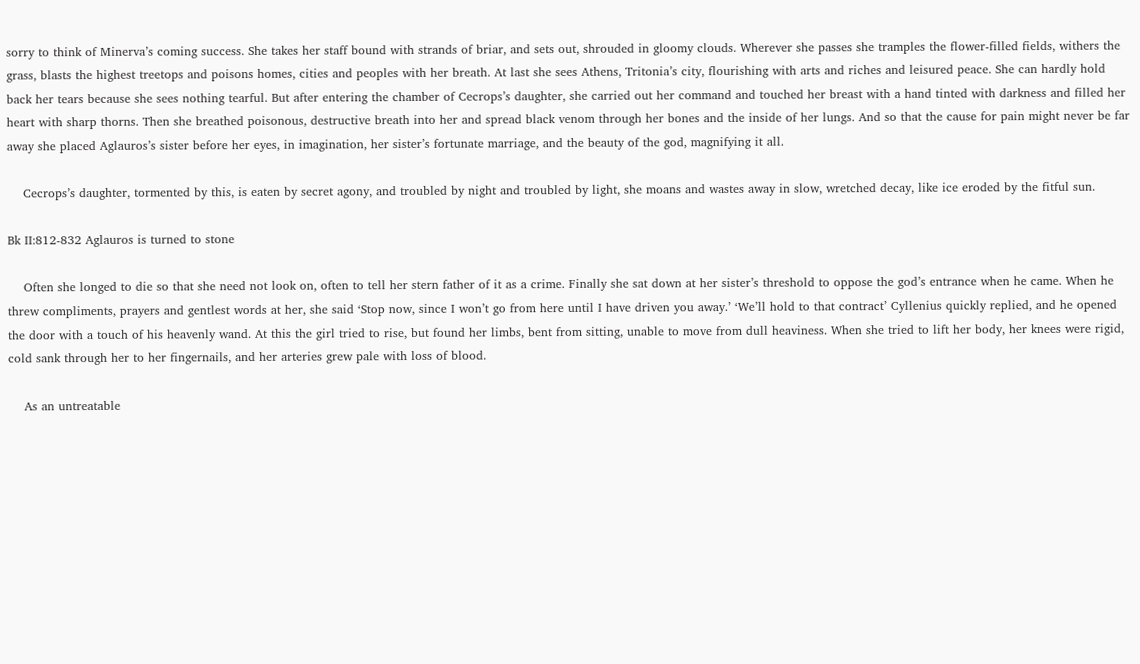sorry to think of Minerva’s coming success. She takes her staff bound with strands of briar, and sets out, shrouded in gloomy clouds. Wherever she passes she tramples the flower-filled fields, withers the grass, blasts the highest treetops and poisons homes, cities and peoples with her breath. At last she sees Athens, Tritonia’s city, flourishing with arts and riches and leisured peace. She can hardly hold back her tears because she sees nothing tearful. But after entering the chamber of Cecrops’s daughter, she carried out her command and touched her breast with a hand tinted with darkness and filled her heart with sharp thorns. Then she breathed poisonous, destructive breath into her and spread black venom through her bones and the inside of her lungs. And so that the cause for pain might never be far away she placed Aglauros’s sister before her eyes, in imagination, her sister’s fortunate marriage, and the beauty of the god, magnifying it all.

    Cecrops’s daughter, tormented by this, is eaten by secret agony, and troubled by night and troubled by light, she moans and wastes away in slow, wretched decay, like ice eroded by the fitful sun.

Bk II:812-832 Aglauros is turned to stone

    Often she longed to die so that she need not look on, often to tell her stern father of it as a crime. Finally she sat down at her sister’s threshold to oppose the god’s entrance when he came. When he threw compliments, prayers and gentlest words at her, she said ‘Stop now, since I won’t go from here until I have driven you away.’ ‘We’ll hold to that contract’ Cyllenius quickly replied, and he opened the door with a touch of his heavenly wand. At this the girl tried to rise, but found her limbs, bent from sitting, unable to move from dull heaviness. When she tried to lift her body, her knees were rigid, cold sank through her to her fingernails, and her arteries grew pale with loss of blood.

    As an untreatable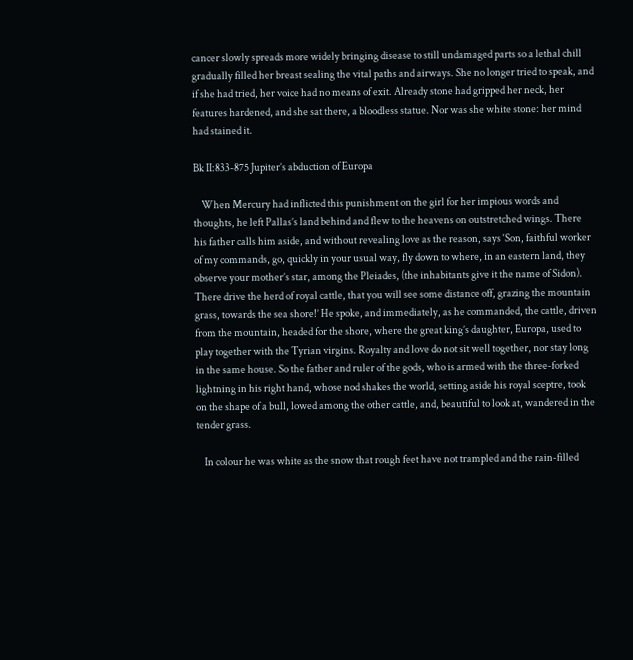cancer slowly spreads more widely bringing disease to still undamaged parts so a lethal chill gradually filled her breast sealing the vital paths and airways. She no longer tried to speak, and if she had tried, her voice had no means of exit. Already stone had gripped her neck, her features hardened, and she sat there, a bloodless statue. Nor was she white stone: her mind had stained it.

Bk II:833-875 Jupiter’s abduction of Europa

    When Mercury had inflicted this punishment on the girl for her impious words and thoughts, he left Pallas’s land behind and flew to the heavens on outstretched wings. There his father calls him aside, and without revealing love as the reason, says ‘Son, faithful worker of my commands, go, quickly in your usual way, fly down to where, in an eastern land, they observe your mother’s star, among the Pleiades, (the inhabitants give it the name of Sidon). There drive the herd of royal cattle, that you will see some distance off, grazing the mountain grass, towards the sea shore!’ He spoke, and immediately, as he commanded, the cattle, driven from the mountain, headed for the shore, where the great king’s daughter, Europa, used to play together with the Tyrian virgins. Royalty and love do not sit well together, nor stay long in the same house. So the father and ruler of the gods, who is armed with the three-forked lightning in his right hand, whose nod shakes the world, setting aside his royal sceptre, took on the shape of a bull, lowed among the other cattle, and, beautiful to look at, wandered in the tender grass.

    In colour he was white as the snow that rough feet have not trampled and the rain-filled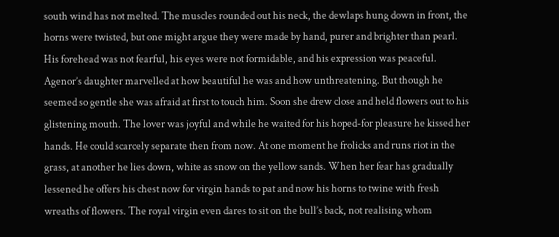south wind has not melted. The muscles rounded out his neck, the dewlaps hung down in front, the horns were twisted, but one might argue they were made by hand, purer and brighter than pearl. His forehead was not fearful, his eyes were not formidable, and his expression was peaceful. Agenor’s daughter marvelled at how beautiful he was and how unthreatening. But though he seemed so gentle she was afraid at first to touch him. Soon she drew close and held flowers out to his glistening mouth. The lover was joyful and while he waited for his hoped-for pleasure he kissed her hands. He could scarcely separate then from now. At one moment he frolicks and runs riot in the grass, at another he lies down, white as snow on the yellow sands. When her fear has gradually lessened he offers his chest now for virgin hands to pat and now his horns to twine with fresh wreaths of flowers. The royal virgin even dares to sit on the bull’s back, not realising whom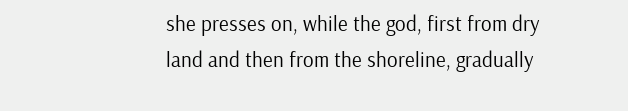she presses on, while the god, first from dry land and then from the shoreline, gradually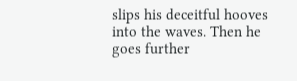slips his deceitful hooves into the waves. Then he goes further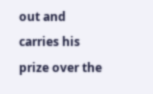out and carries his prize over the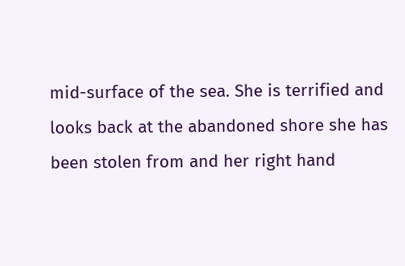mid-surface of the sea. She is terrified and looks back at the abandoned shore she has been stolen from and her right hand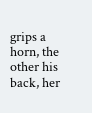grips a horn, the other his back, her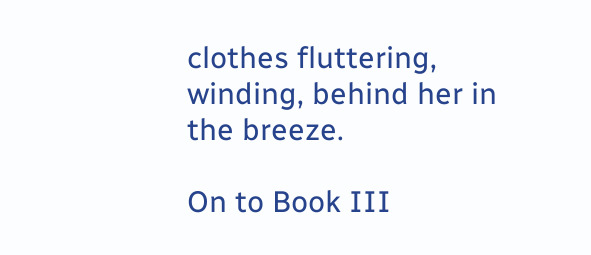clothes fluttering, winding, behind her in the breeze.

On to Book III